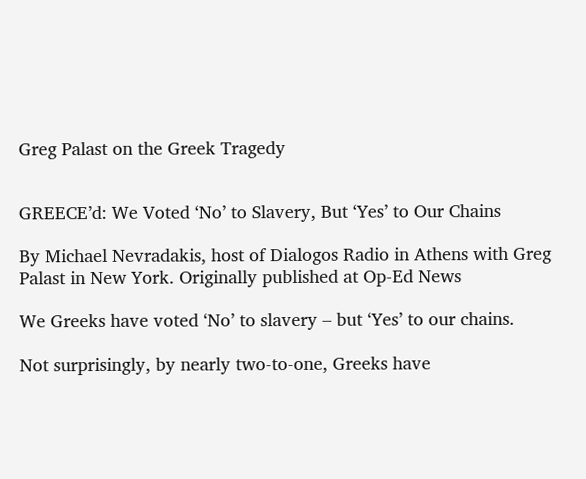Greg Palast on the Greek Tragedy


GREECE’d: We Voted ‘No’ to Slavery, But ‘Yes’ to Our Chains

By Michael Nevradakis, host of Dialogos Radio in Athens with Greg Palast in New York. Originally published at Op-Ed News

We Greeks have voted ‘No’ to slavery – but ‘Yes’ to our chains.

Not surprisingly, by nearly two-to-one, Greeks have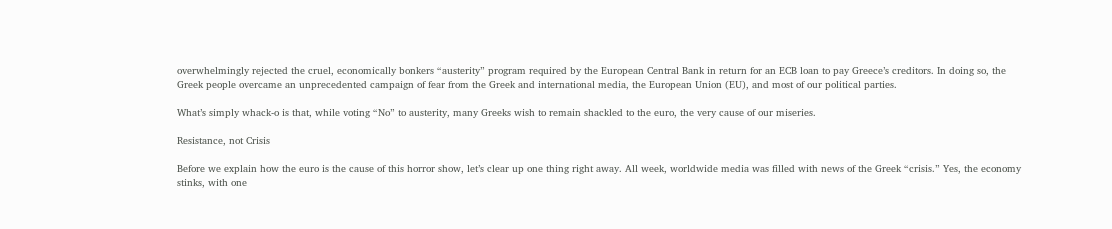overwhelmingly rejected the cruel, economically bonkers “austerity” program required by the European Central Bank in return for an ECB loan to pay Greece’s creditors. In doing so, the Greek people overcame an unprecedented campaign of fear from the Greek and international media, the European Union (EU), and most of our political parties.

What’s simply whack-o is that, while voting “No” to austerity, many Greeks wish to remain shackled to the euro, the very cause of our miseries.

Resistance, not Crisis

Before we explain how the euro is the cause of this horror show, let’s clear up one thing right away. All week, worldwide media was filled with news of the Greek “crisis.” Yes, the economy stinks, with one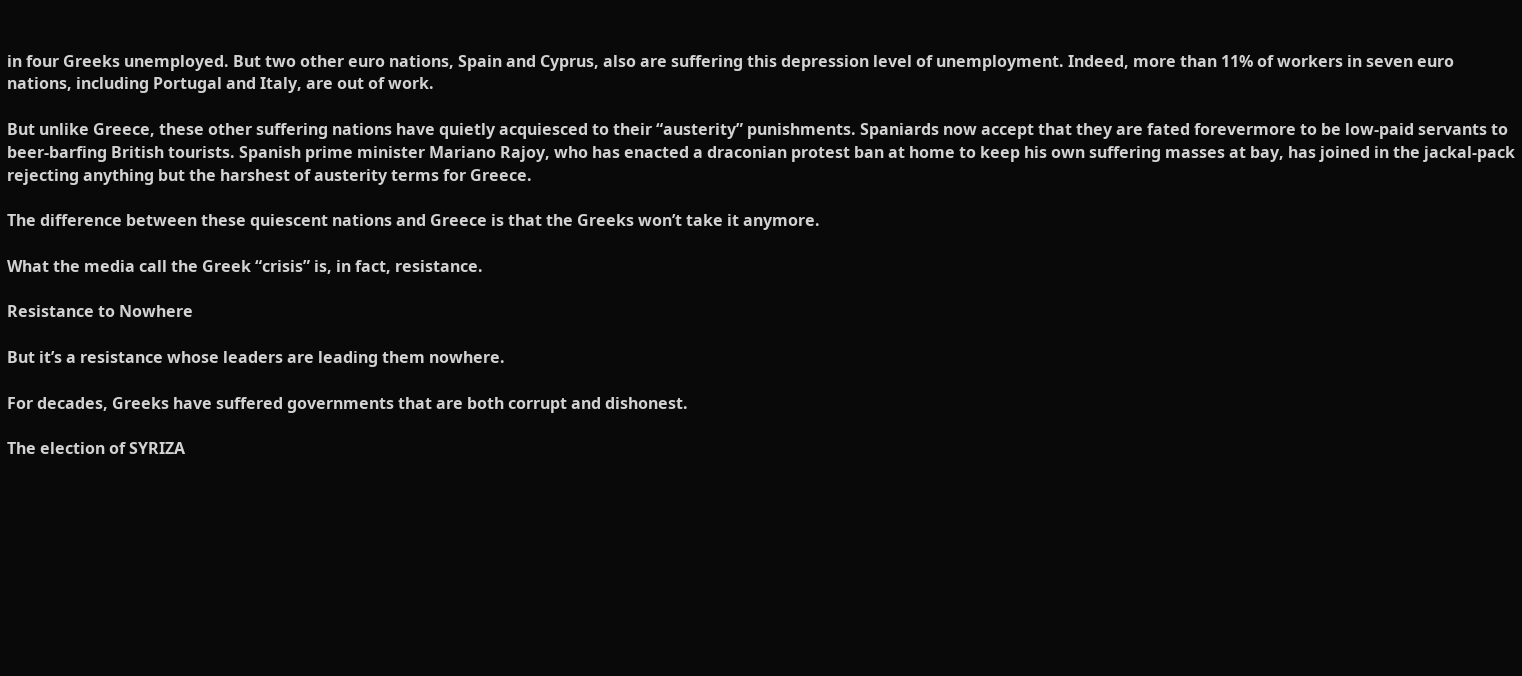in four Greeks unemployed. But two other euro nations, Spain and Cyprus, also are suffering this depression level of unemployment. Indeed, more than 11% of workers in seven euro nations, including Portugal and Italy, are out of work.

But unlike Greece, these other suffering nations have quietly acquiesced to their “austerity” punishments. Spaniards now accept that they are fated forevermore to be low-paid servants to beer-barfing British tourists. Spanish prime minister Mariano Rajoy, who has enacted a draconian protest ban at home to keep his own suffering masses at bay, has joined in the jackal-pack rejecting anything but the harshest of austerity terms for Greece.

The difference between these quiescent nations and Greece is that the Greeks won’t take it anymore.

What the media call the Greek “crisis” is, in fact, resistance.

Resistance to Nowhere

But it’s a resistance whose leaders are leading them nowhere.

For decades, Greeks have suffered governments that are both corrupt and dishonest.

The election of SYRIZA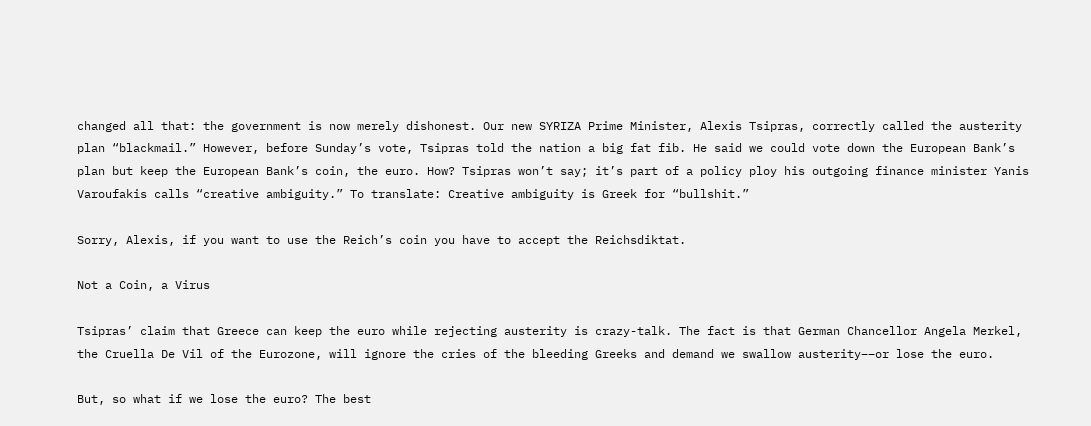changed all that: the government is now merely dishonest. Our new SYRIZA Prime Minister, Alexis Tsipras, correctly called the austerity plan “blackmail.” However, before Sunday’s vote, Tsipras told the nation a big fat fib. He said we could vote down the European Bank’s plan but keep the European Bank’s coin, the euro. How? Tsipras won’t say; it’s part of a policy ploy his outgoing finance minister Yanis Varoufakis calls “creative ambiguity.” To translate: Creative ambiguity is Greek for “bullshit.”

Sorry, Alexis, if you want to use the Reich’s coin you have to accept the Reichsdiktat.

Not a Coin, a Virus

Tsipras’ claim that Greece can keep the euro while rejecting austerity is crazy-talk. The fact is that German Chancellor Angela Merkel, the Cruella De Vil of the Eurozone, will ignore the cries of the bleeding Greeks and demand we swallow austerity––or lose the euro.

But, so what if we lose the euro? The best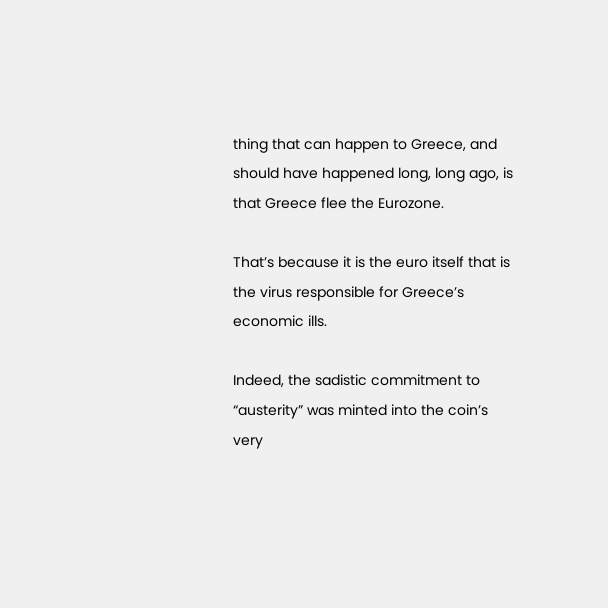thing that can happen to Greece, and should have happened long, long ago, is that Greece flee the Eurozone.

That’s because it is the euro itself that is the virus responsible for Greece’s economic ills.

Indeed, the sadistic commitment to “austerity” was minted into the coin’s very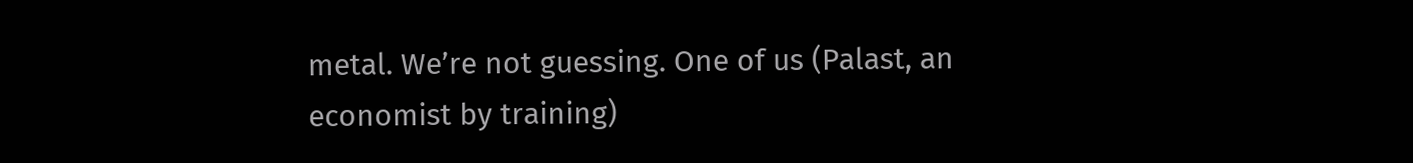metal. We’re not guessing. One of us (Palast, an economist by training)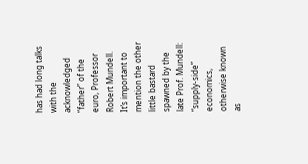has had long talks with the acknowledged “father” of the euro, Professor Robert Mundell. It’s important to mention the other little bastard spawned by the late Prof. Mundell: “supply-side” economics, otherwise known as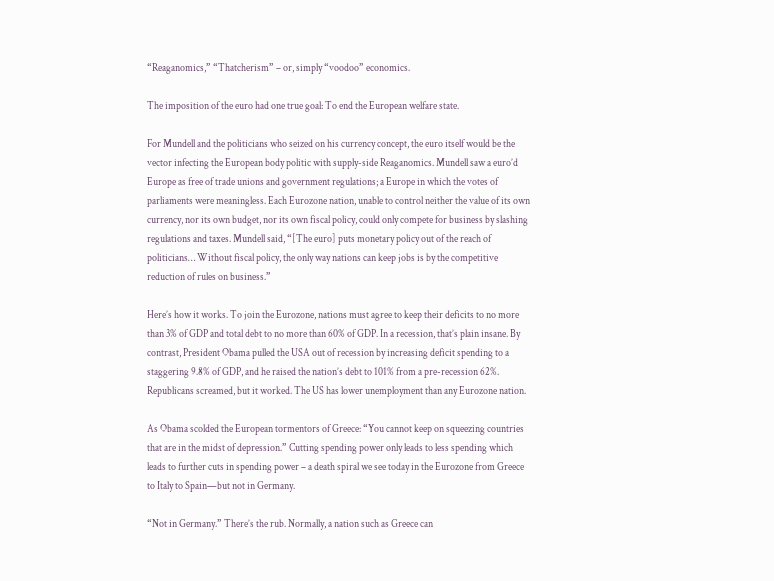“Reaganomics,” “Thatcherism” – or, simply “voodoo” economics.

The imposition of the euro had one true goal: To end the European welfare state.

For Mundell and the politicians who seized on his currency concept, the euro itself would be the vector infecting the European body politic with supply-side Reaganomics. Mundell saw a euro’d Europe as free of trade unions and government regulations; a Europe in which the votes of parliaments were meaningless. Each Eurozone nation, unable to control neither the value of its own currency, nor its own budget, nor its own fiscal policy, could only compete for business by slashing regulations and taxes. Mundell said, “[The euro] puts monetary policy out of the reach of politicians… Without fiscal policy, the only way nations can keep jobs is by the competitive reduction of rules on business.”

Here’s how it works. To join the Eurozone, nations must agree to keep their deficits to no more than 3% of GDP and total debt to no more than 60% of GDP. In a recession, that’s plain insane. By contrast, President Obama pulled the USA out of recession by increasing deficit spending to a staggering 9.8% of GDP, and he raised the nation’s debt to 101% from a pre-recession 62%. Republicans screamed, but it worked. The US has lower unemployment than any Eurozone nation.

As Obama scolded the European tormentors of Greece: “You cannot keep on squeezing countries that are in the midst of depression.” Cutting spending power only leads to less spending which leads to further cuts in spending power – a death spiral we see today in the Eurozone from Greece to Italy to Spain—but not in Germany.

“Not in Germany.” There’s the rub. Normally, a nation such as Greece can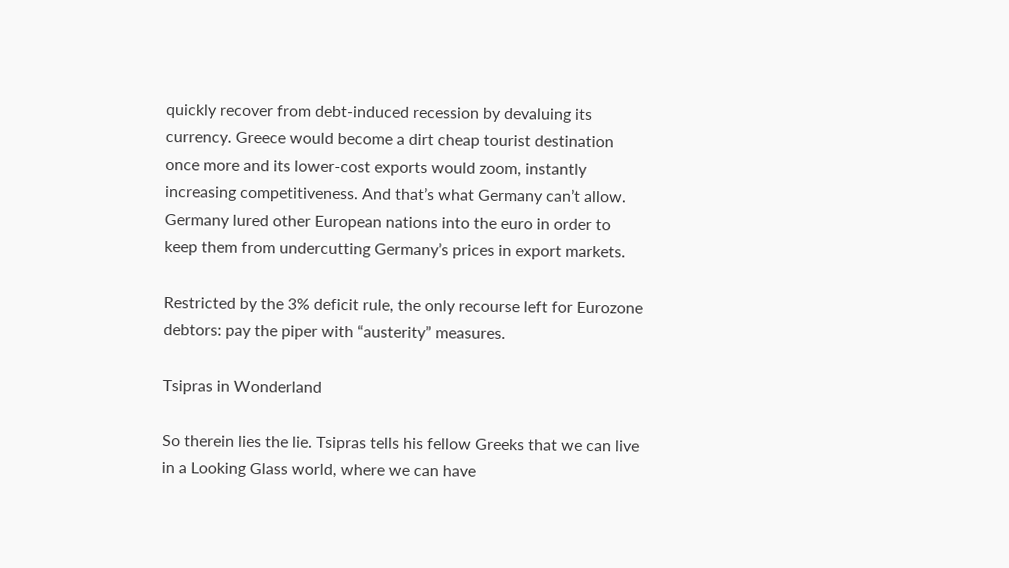quickly recover from debt-induced recession by devaluing its currency. Greece would become a dirt cheap tourist destination once more and its lower-cost exports would zoom, instantly increasing competitiveness. And that’s what Germany can’t allow. Germany lured other European nations into the euro in order to keep them from undercutting Germany’s prices in export markets.

Restricted by the 3% deficit rule, the only recourse left for Eurozone debtors: pay the piper with “austerity” measures.

Tsipras in Wonderland

So therein lies the lie. Tsipras tells his fellow Greeks that we can live in a Looking Glass world, where we can have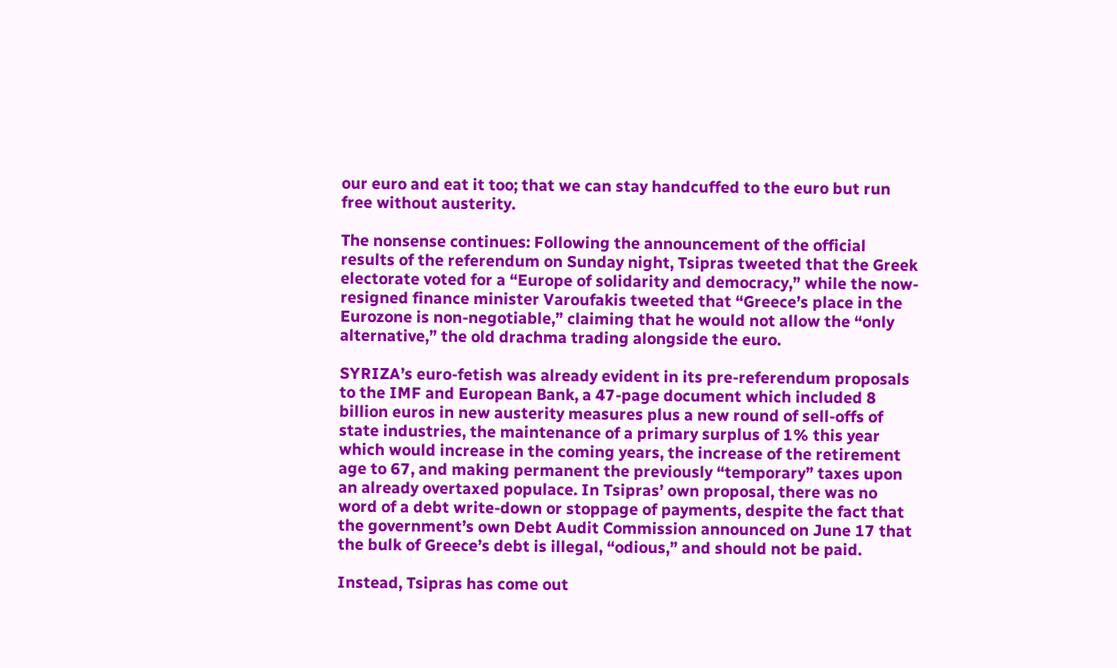our euro and eat it too; that we can stay handcuffed to the euro but run free without austerity.

The nonsense continues: Following the announcement of the official results of the referendum on Sunday night, Tsipras tweeted that the Greek electorate voted for a “Europe of solidarity and democracy,” while the now-resigned finance minister Varoufakis tweeted that “Greece’s place in the Eurozone is non-negotiable,” claiming that he would not allow the “only alternative,” the old drachma trading alongside the euro.

SYRIZA’s euro-fetish was already evident in its pre-referendum proposals to the IMF and European Bank, a 47-page document which included 8 billion euros in new austerity measures plus a new round of sell-offs of state industries, the maintenance of a primary surplus of 1% this year which would increase in the coming years, the increase of the retirement age to 67, and making permanent the previously “temporary” taxes upon an already overtaxed populace. In Tsipras’ own proposal, there was no word of a debt write-down or stoppage of payments, despite the fact that the government’s own Debt Audit Commission announced on June 17 that the bulk of Greece’s debt is illegal, “odious,” and should not be paid.

Instead, Tsipras has come out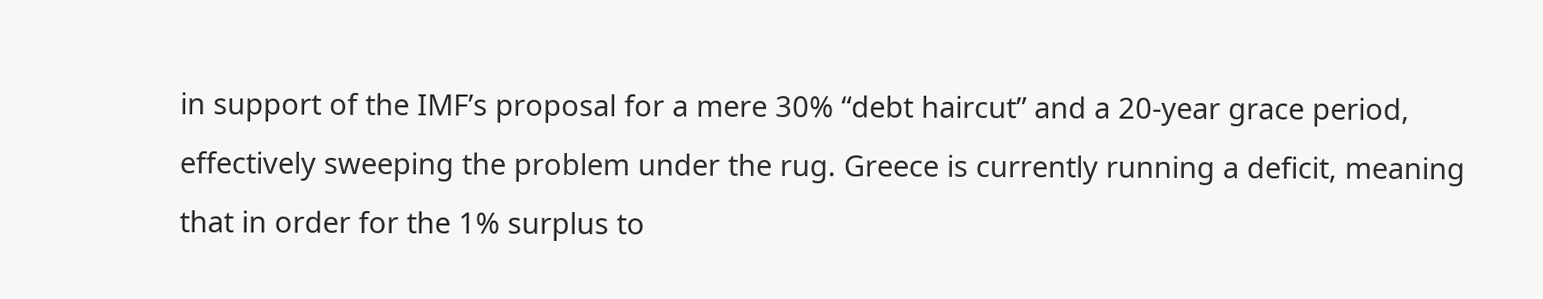in support of the IMF’s proposal for a mere 30% “debt haircut” and a 20-year grace period, effectively sweeping the problem under the rug. Greece is currently running a deficit, meaning that in order for the 1% surplus to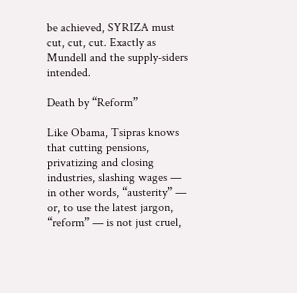be achieved, SYRIZA must cut, cut, cut. Exactly as Mundell and the supply-siders intended.

Death by “Reform”

Like Obama, Tsipras knows that cutting pensions, privatizing and closing industries, slashing wages — in other words, “austerity” — or, to use the latest jargon, “reform” — is not just cruel,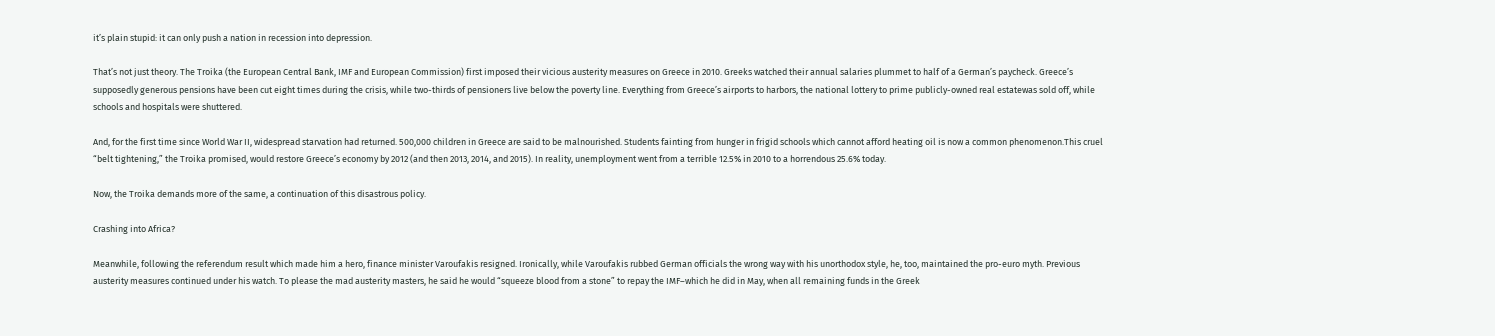it’s plain stupid: it can only push a nation in recession into depression.

That’s not just theory. The Troika (the European Central Bank, IMF and European Commission) first imposed their vicious austerity measures on Greece in 2010. Greeks watched their annual salaries plummet to half of a German’s paycheck. Greece’s supposedly generous pensions have been cut eight times during the crisis, while two-thirds of pensioners live below the poverty line. Everything from Greece’s airports to harbors, the national lottery to prime publicly-owned real estatewas sold off, while schools and hospitals were shuttered.

And, for the first time since World War II, widespread starvation had returned. 500,000 children in Greece are said to be malnourished. Students fainting from hunger in frigid schools which cannot afford heating oil is now a common phenomenon.This cruel “belt tightening,” the Troika promised, would restore Greece’s economy by 2012 (and then 2013, 2014, and 2015). In reality, unemployment went from a terrible 12.5% in 2010 to a horrendous 25.6% today.

Now, the Troika demands more of the same, a continuation of this disastrous policy.

Crashing into Africa?

Meanwhile, following the referendum result which made him a hero, finance minister Varoufakis resigned. Ironically, while Varoufakis rubbed German officials the wrong way with his unorthodox style, he, too, maintained the pro-euro myth. Previous austerity measures continued under his watch. To please the mad austerity masters, he said he would “squeeze blood from a stone” to repay the IMF–which he did in May, when all remaining funds in the Greek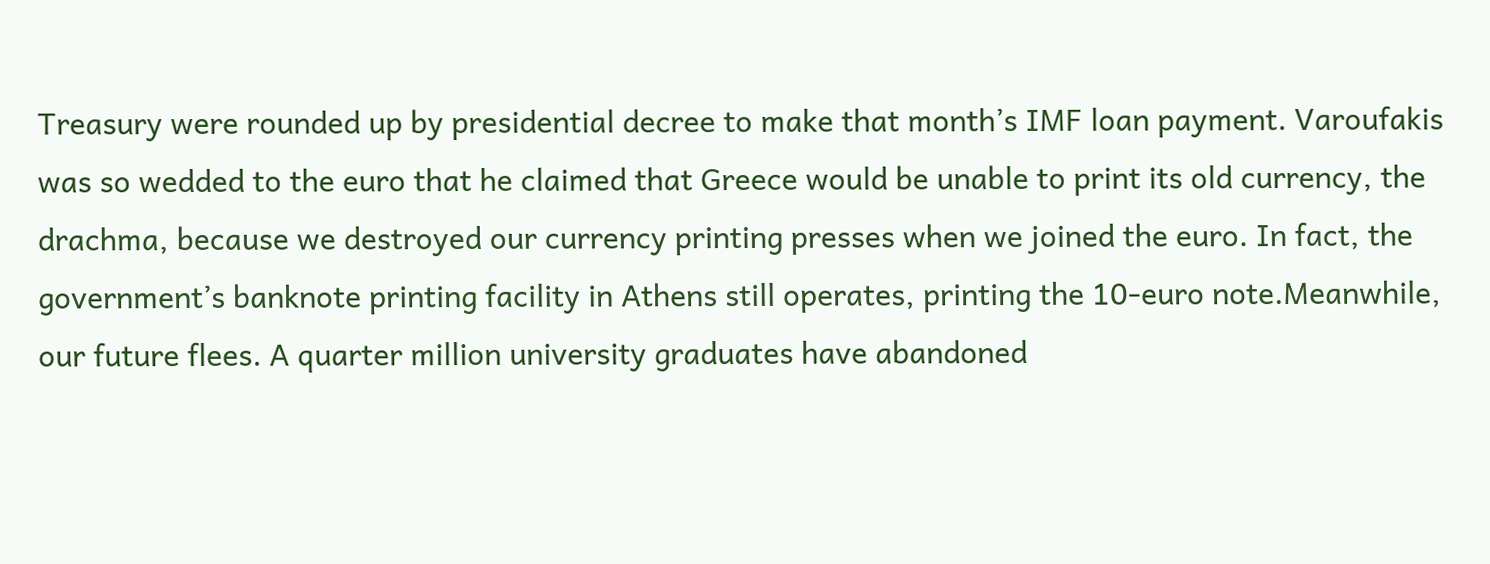Treasury were rounded up by presidential decree to make that month’s IMF loan payment. Varoufakis was so wedded to the euro that he claimed that Greece would be unable to print its old currency, the drachma, because we destroyed our currency printing presses when we joined the euro. In fact, the government’s banknote printing facility in Athens still operates, printing the 10-euro note.Meanwhile, our future flees. A quarter million university graduates have abandoned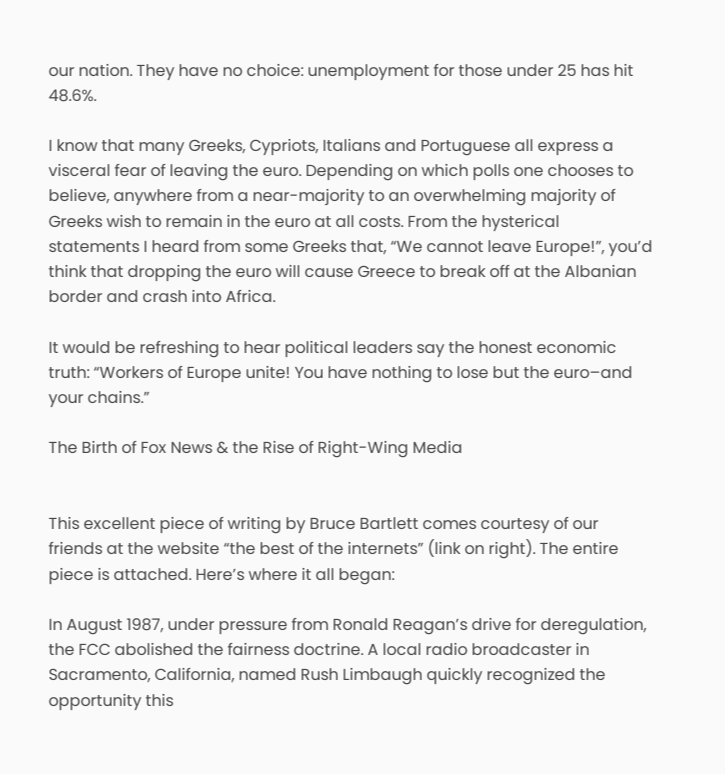our nation. They have no choice: unemployment for those under 25 has hit 48.6%.

I know that many Greeks, Cypriots, Italians and Portuguese all express a visceral fear of leaving the euro. Depending on which polls one chooses to believe, anywhere from a near-majority to an overwhelming majority of Greeks wish to remain in the euro at all costs. From the hysterical statements I heard from some Greeks that, “We cannot leave Europe!”, you’d think that dropping the euro will cause Greece to break off at the Albanian border and crash into Africa.

It would be refreshing to hear political leaders say the honest economic truth: “Workers of Europe unite! You have nothing to lose but the euro–and your chains.”

The Birth of Fox News & the Rise of Right-Wing Media


This excellent piece of writing by Bruce Bartlett comes courtesy of our friends at the website “the best of the internets” (link on right). The entire piece is attached. Here’s where it all began:

In August 1987, under pressure from Ronald Reagan’s drive for deregulation, the FCC abolished the fairness doctrine. A local radio broadcaster in Sacramento, California, named Rush Limbaugh quickly recognized the opportunity this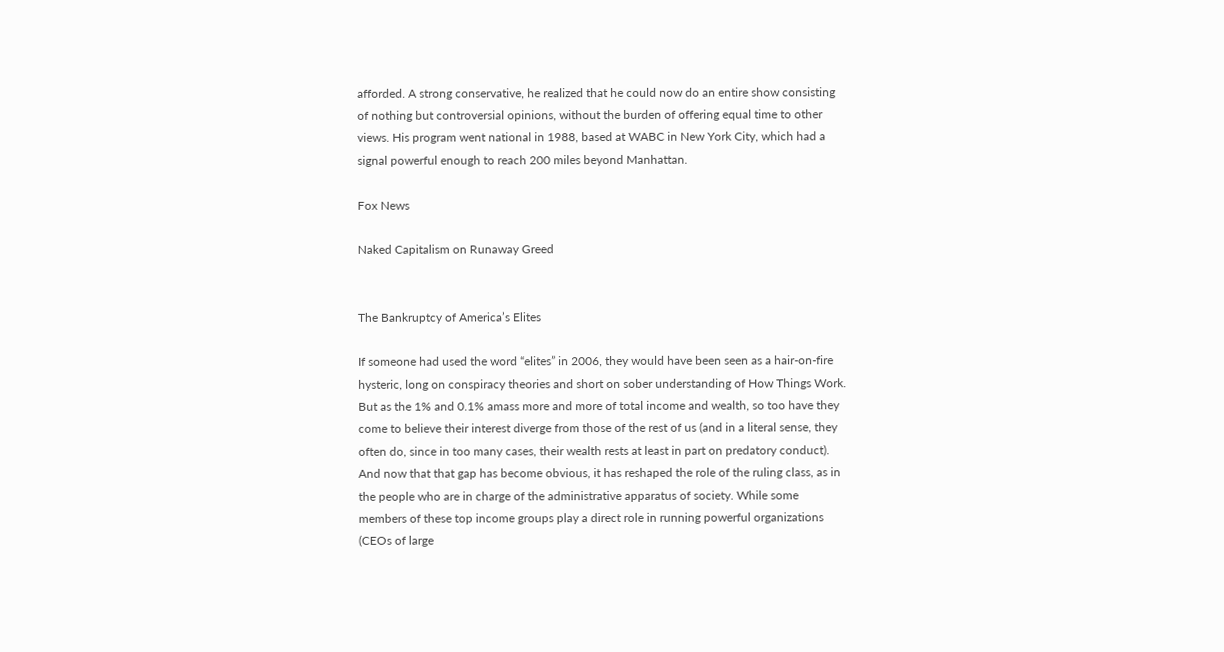afforded. A strong conservative, he realized that he could now do an entire show consisting of nothing but controversial opinions, without the burden of offering equal time to other views. His program went national in 1988, based at WABC in New York City, which had a signal powerful enough to reach 200 miles beyond Manhattan.

Fox News

Naked Capitalism on Runaway Greed


The Bankruptcy of America’s Elites

If someone had used the word “elites” in 2006, they would have been seen as a hair-on-fire hysteric, long on conspiracy theories and short on sober understanding of How Things Work. But as the 1% and 0.1% amass more and more of total income and wealth, so too have they come to believe their interest diverge from those of the rest of us (and in a literal sense, they often do, since in too many cases, their wealth rests at least in part on predatory conduct). And now that that gap has become obvious, it has reshaped the role of the ruling class, as in the people who are in charge of the administrative apparatus of society. While some members of these top income groups play a direct role in running powerful organizations (CEOs of large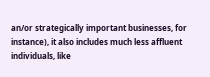an/or strategically important businesses, for instance), it also includes much less affluent individuals, like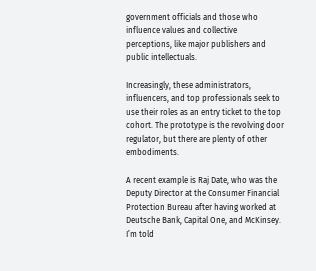government officials and those who influence values and collective perceptions, like major publishers and public intellectuals.

Increasingly, these administrators, influencers, and top professionals seek to use their roles as an entry ticket to the top cohort. The prototype is the revolving door regulator, but there are plenty of other embodiments.

A recent example is Raj Date, who was the Deputy Director at the Consumer Financial Protection Bureau after having worked at Deutsche Bank, Capital One, and McKinsey. I’m told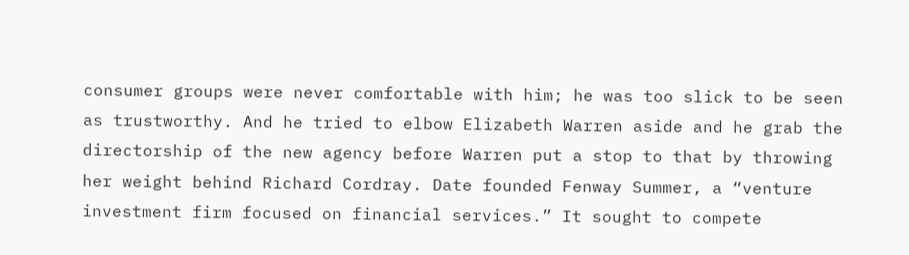consumer groups were never comfortable with him; he was too slick to be seen as trustworthy. And he tried to elbow Elizabeth Warren aside and he grab the directorship of the new agency before Warren put a stop to that by throwing her weight behind Richard Cordray. Date founded Fenway Summer, a “venture investment firm focused on financial services.” It sought to compete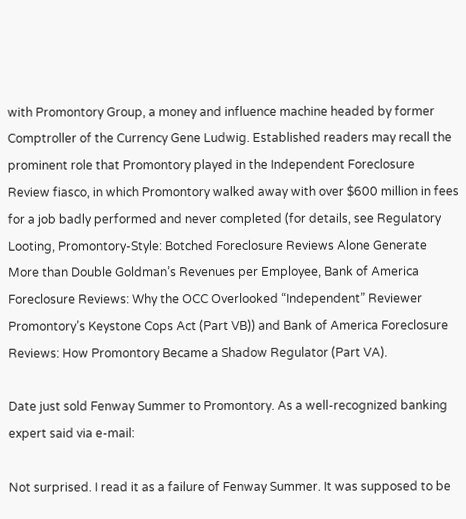with Promontory Group, a money and influence machine headed by former Comptroller of the Currency Gene Ludwig. Established readers may recall the prominent role that Promontory played in the Independent Foreclosure Review fiasco, in which Promontory walked away with over $600 million in fees for a job badly performed and never completed (for details, see Regulatory Looting, Promontory-Style: Botched Foreclosure Reviews Alone Generate More than Double Goldman’s Revenues per Employee, Bank of America Foreclosure Reviews: Why the OCC Overlooked “Independent” Reviewer Promontory’s Keystone Cops Act (Part VB)) and Bank of America Foreclosure Reviews: How Promontory Became a Shadow Regulator (Part VA).

Date just sold Fenway Summer to Promontory. As a well-recognized banking expert said via e-mail:

Not surprised. I read it as a failure of Fenway Summer. It was supposed to be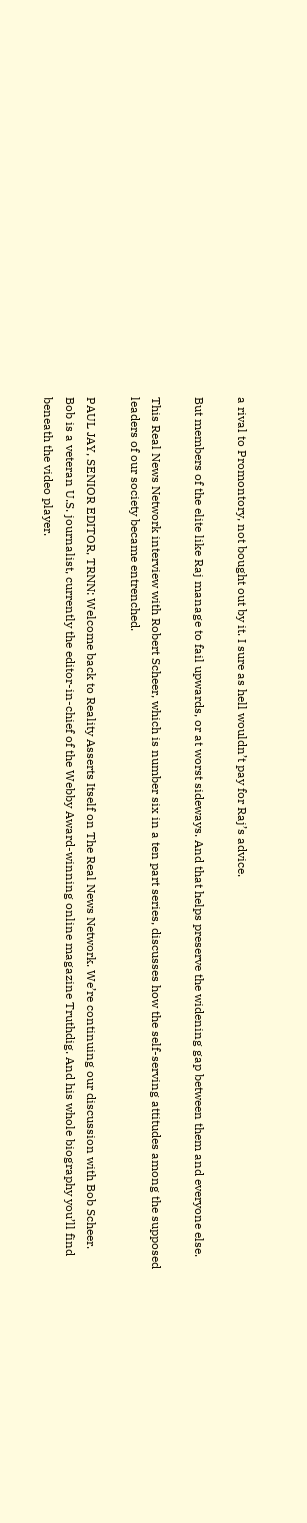a rival to Promontory, not bought out by it. I sure as hell wouldn’t pay for Raj’s advice.

But members of the elite like Raj manage to fail upwards, or at worst sideways. And that helps preserve the widening gap between them and everyone else.

This Real News Network interview with Robert Scheer, which is number six in a ten part series, discusses how the self-serving attitudes among the supposed leaders of our society became entrenched.

PAUL JAY, SENIOR EDITOR, TRNN: Welcome back to Reality Asserts Itself on The Real News Network. We’re continuing our discussion with Bob Scheer. Bob is a veteran U.S. journalist, currently the editor-in-chief of the Webby Award-winning online magazine Truthdig. And his whole biography you’ll find beneath the video player.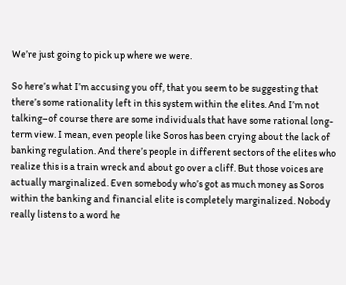We’re just going to pick up where we were.

So here’s what I’m accusing you off, that you seem to be suggesting that there’s some rationality left in this system within the elites. And I’m not talking–of course there are some individuals that have some rational long-term view. I mean, even people like Soros has been crying about the lack of banking regulation. And there’s people in different sectors of the elites who realize this is a train wreck and about go over a cliff. But those voices are actually marginalized. Even somebody who’s got as much money as Soros within the banking and financial elite is completely marginalized. Nobody really listens to a word he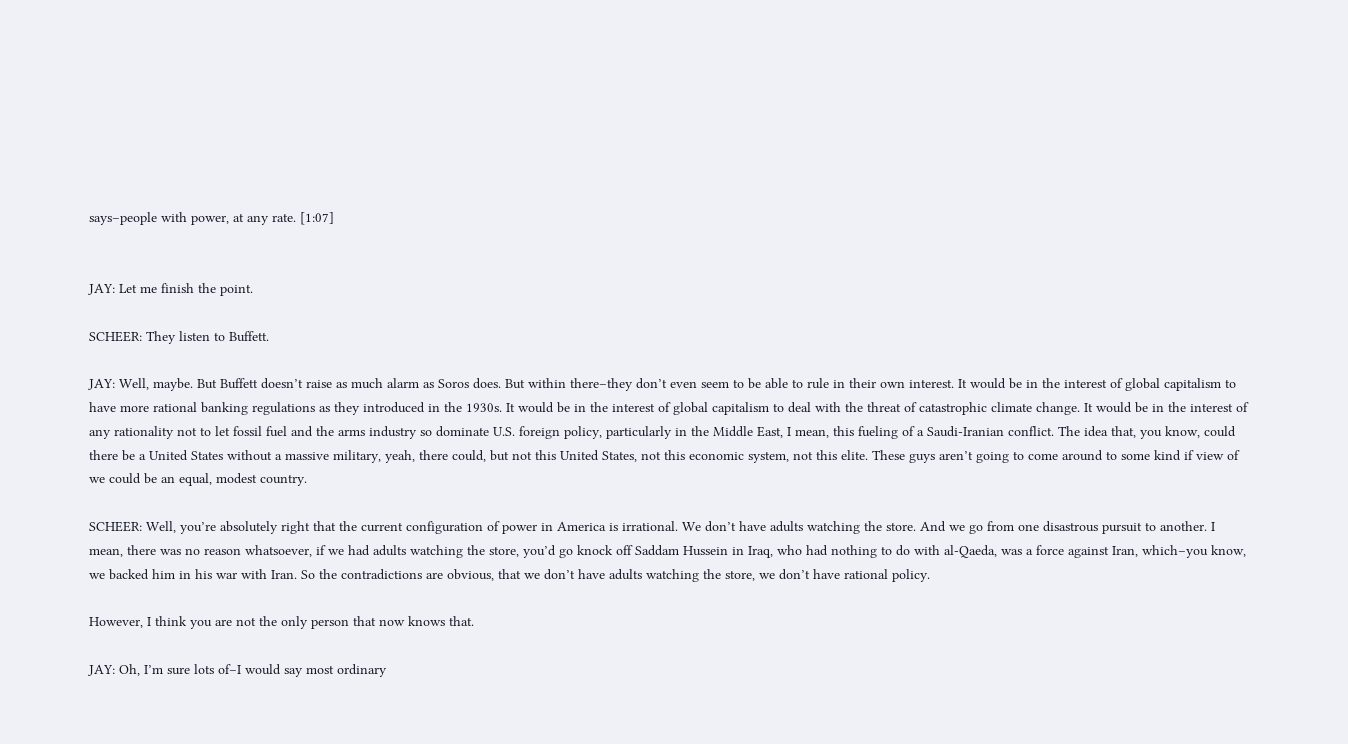says–people with power, at any rate. [1:07]


JAY: Let me finish the point.

SCHEER: They listen to Buffett.

JAY: Well, maybe. But Buffett doesn’t raise as much alarm as Soros does. But within there–they don’t even seem to be able to rule in their own interest. It would be in the interest of global capitalism to have more rational banking regulations as they introduced in the 1930s. It would be in the interest of global capitalism to deal with the threat of catastrophic climate change. It would be in the interest of any rationality not to let fossil fuel and the arms industry so dominate U.S. foreign policy, particularly in the Middle East, I mean, this fueling of a Saudi-Iranian conflict. The idea that, you know, could there be a United States without a massive military, yeah, there could, but not this United States, not this economic system, not this elite. These guys aren’t going to come around to some kind if view of we could be an equal, modest country.

SCHEER: Well, you’re absolutely right that the current configuration of power in America is irrational. We don’t have adults watching the store. And we go from one disastrous pursuit to another. I mean, there was no reason whatsoever, if we had adults watching the store, you’d go knock off Saddam Hussein in Iraq, who had nothing to do with al-Qaeda, was a force against Iran, which–you know, we backed him in his war with Iran. So the contradictions are obvious, that we don’t have adults watching the store, we don’t have rational policy.

However, I think you are not the only person that now knows that.

JAY: Oh, I’m sure lots of–I would say most ordinary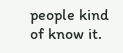people kind of know it.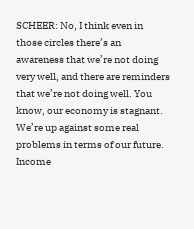SCHEER: No, I think even in those circles there’s an awareness that we’re not doing very well, and there are reminders that we’re not doing well. You know, our economy is stagnant. We’re up against some real problems in terms of our future. Income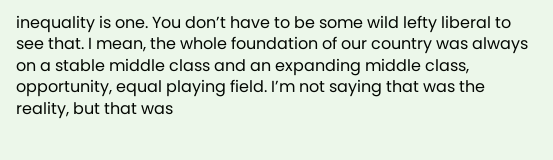inequality is one. You don’t have to be some wild lefty liberal to see that. I mean, the whole foundation of our country was always on a stable middle class and an expanding middle class, opportunity, equal playing field. I’m not saying that was the reality, but that was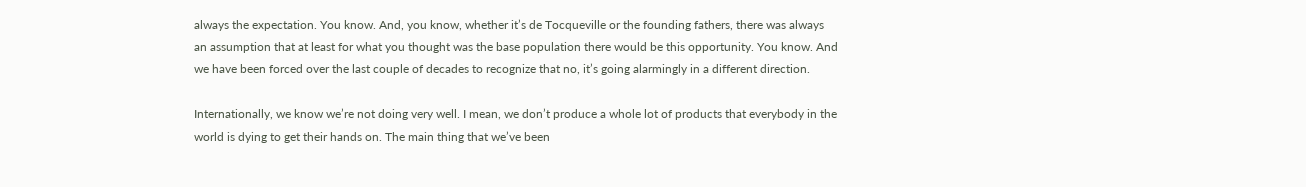always the expectation. You know. And, you know, whether it’s de Tocqueville or the founding fathers, there was always an assumption that at least for what you thought was the base population there would be this opportunity. You know. And we have been forced over the last couple of decades to recognize that no, it’s going alarmingly in a different direction.

Internationally, we know we’re not doing very well. I mean, we don’t produce a whole lot of products that everybody in the world is dying to get their hands on. The main thing that we’ve been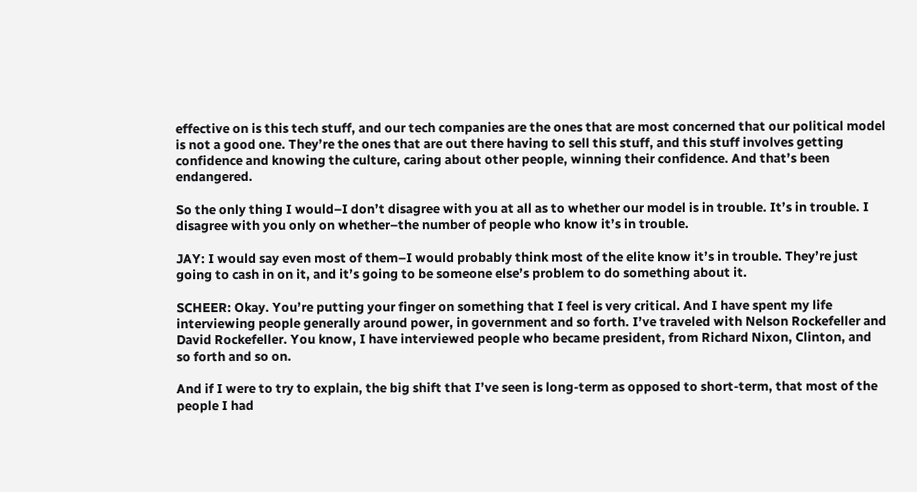effective on is this tech stuff, and our tech companies are the ones that are most concerned that our political model is not a good one. They’re the ones that are out there having to sell this stuff, and this stuff involves getting confidence and knowing the culture, caring about other people, winning their confidence. And that’s been endangered.

So the only thing I would–I don’t disagree with you at all as to whether our model is in trouble. It’s in trouble. I disagree with you only on whether–the number of people who know it’s in trouble.

JAY: I would say even most of them–I would probably think most of the elite know it’s in trouble. They’re just going to cash in on it, and it’s going to be someone else’s problem to do something about it.

SCHEER: Okay. You’re putting your finger on something that I feel is very critical. And I have spent my life interviewing people generally around power, in government and so forth. I’ve traveled with Nelson Rockefeller and David Rockefeller. You know, I have interviewed people who became president, from Richard Nixon, Clinton, and so forth and so on.

And if I were to try to explain, the big shift that I’ve seen is long-term as opposed to short-term, that most of the people I had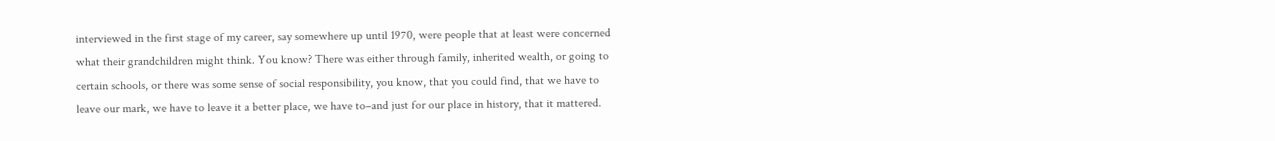interviewed in the first stage of my career, say somewhere up until 1970, were people that at least were concerned what their grandchildren might think. You know? There was either through family, inherited wealth, or going to certain schools, or there was some sense of social responsibility, you know, that you could find, that we have to leave our mark, we have to leave it a better place, we have to–and just for our place in history, that it mattered.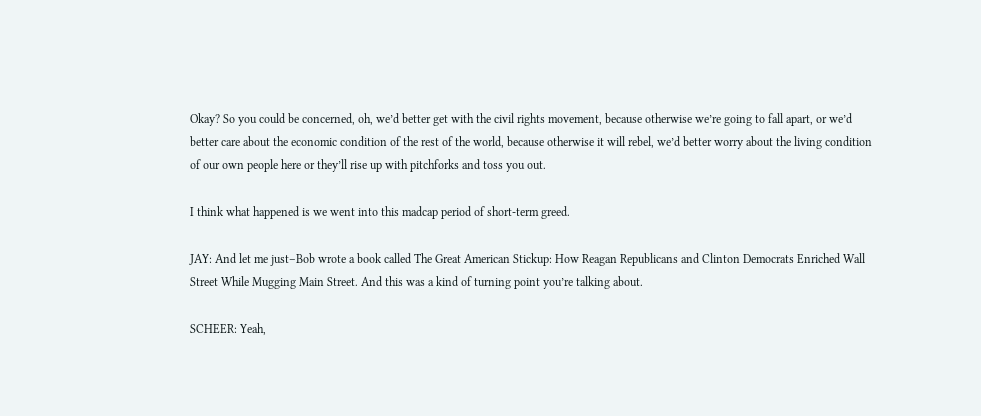Okay? So you could be concerned, oh, we’d better get with the civil rights movement, because otherwise we’re going to fall apart, or we’d better care about the economic condition of the rest of the world, because otherwise it will rebel, we’d better worry about the living condition of our own people here or they’ll rise up with pitchforks and toss you out.

I think what happened is we went into this madcap period of short-term greed.

JAY: And let me just–Bob wrote a book called The Great American Stickup: How Reagan Republicans and Clinton Democrats Enriched Wall Street While Mugging Main Street. And this was a kind of turning point you’re talking about.

SCHEER: Yeah,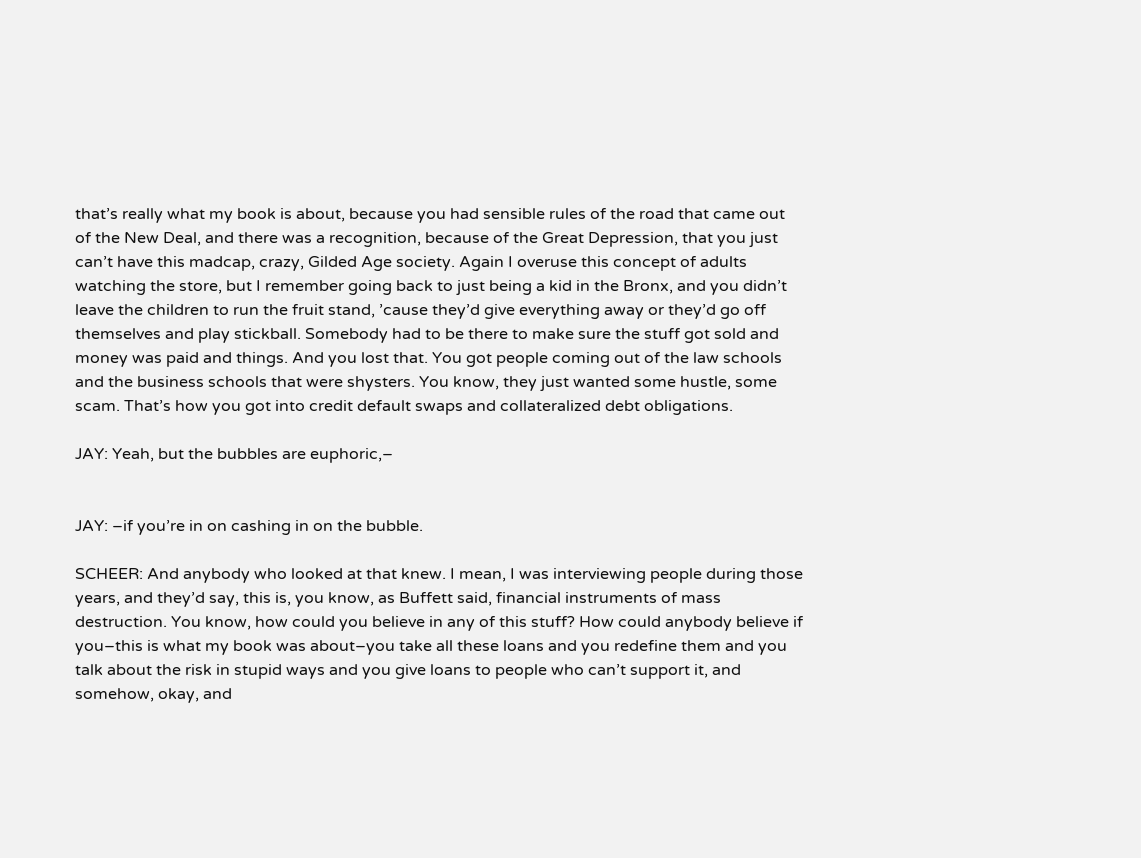that’s really what my book is about, because you had sensible rules of the road that came out of the New Deal, and there was a recognition, because of the Great Depression, that you just can’t have this madcap, crazy, Gilded Age society. Again I overuse this concept of adults watching the store, but I remember going back to just being a kid in the Bronx, and you didn’t leave the children to run the fruit stand, ’cause they’d give everything away or they’d go off themselves and play stickball. Somebody had to be there to make sure the stuff got sold and money was paid and things. And you lost that. You got people coming out of the law schools and the business schools that were shysters. You know, they just wanted some hustle, some scam. That’s how you got into credit default swaps and collateralized debt obligations.

JAY: Yeah, but the bubbles are euphoric,–


JAY: –if you’re in on cashing in on the bubble.

SCHEER: And anybody who looked at that knew. I mean, I was interviewing people during those years, and they’d say, this is, you know, as Buffett said, financial instruments of mass destruction. You know, how could you believe in any of this stuff? How could anybody believe if you–this is what my book was about–you take all these loans and you redefine them and you talk about the risk in stupid ways and you give loans to people who can’t support it, and somehow, okay, and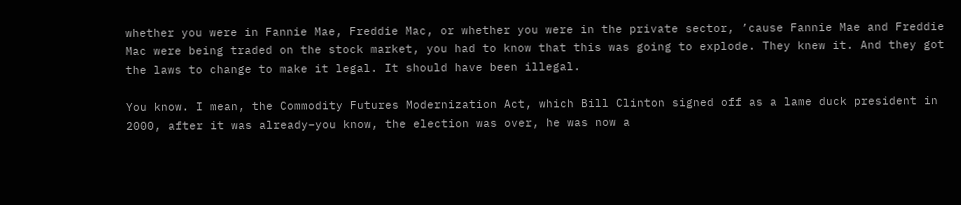whether you were in Fannie Mae, Freddie Mac, or whether you were in the private sector, ’cause Fannie Mae and Freddie Mac were being traded on the stock market, you had to know that this was going to explode. They knew it. And they got the laws to change to make it legal. It should have been illegal.

You know. I mean, the Commodity Futures Modernization Act, which Bill Clinton signed off as a lame duck president in 2000, after it was already–you know, the election was over, he was now a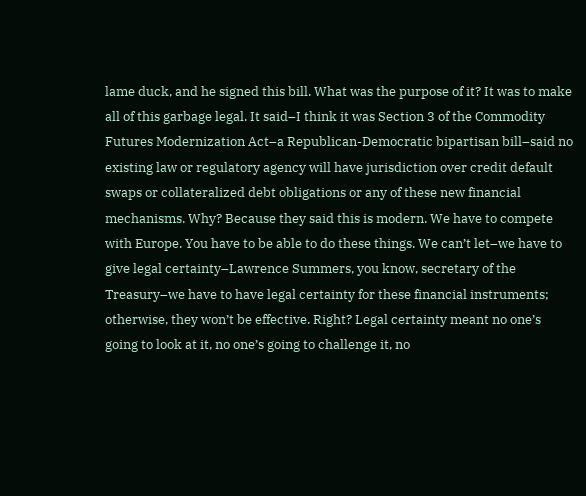lame duck, and he signed this bill. What was the purpose of it? It was to make all of this garbage legal. It said–I think it was Section 3 of the Commodity Futures Modernization Act–a Republican-Democratic bipartisan bill–said no existing law or regulatory agency will have jurisdiction over credit default swaps or collateralized debt obligations or any of these new financial mechanisms. Why? Because they said this is modern. We have to compete with Europe. You have to be able to do these things. We can’t let–we have to give legal certainty–Lawrence Summers, you know, secretary of the Treasury–we have to have legal certainty for these financial instruments; otherwise, they won’t be effective. Right? Legal certainty meant no one’s going to look at it, no one’s going to challenge it, no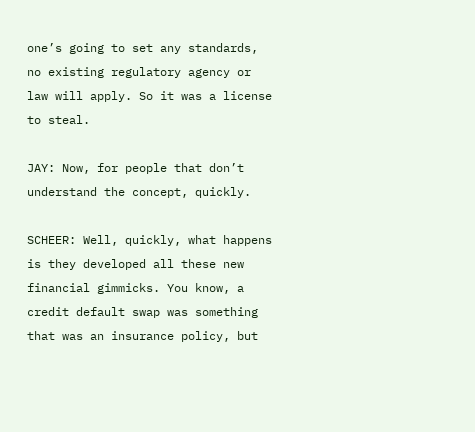one’s going to set any standards, no existing regulatory agency or law will apply. So it was a license to steal.

JAY: Now, for people that don’t understand the concept, quickly.

SCHEER: Well, quickly, what happens is they developed all these new financial gimmicks. You know, a credit default swap was something that was an insurance policy, but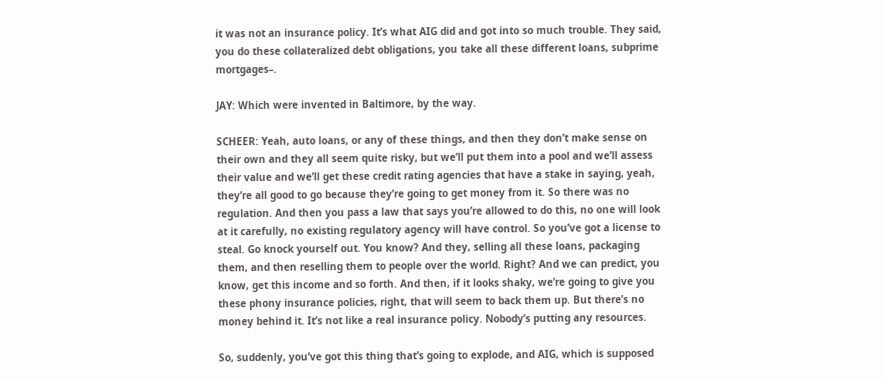it was not an insurance policy. It’s what AIG did and got into so much trouble. They said, you do these collateralized debt obligations, you take all these different loans, subprime mortgages–.

JAY: Which were invented in Baltimore, by the way.

SCHEER: Yeah, auto loans, or any of these things, and then they don’t make sense on their own and they all seem quite risky, but we’ll put them into a pool and we’ll assess their value and we’ll get these credit rating agencies that have a stake in saying, yeah, they’re all good to go because they’re going to get money from it. So there was no regulation. And then you pass a law that says you’re allowed to do this, no one will look at it carefully, no existing regulatory agency will have control. So you’ve got a license to steal. Go knock yourself out. You know? And they, selling all these loans, packaging them, and then reselling them to people over the world. Right? And we can predict, you know, get this income and so forth. And then, if it looks shaky, we’re going to give you these phony insurance policies, right, that will seem to back them up. But there’s no money behind it. It’s not like a real insurance policy. Nobody’s putting any resources.

So, suddenly, you’ve got this thing that’s going to explode, and AIG, which is supposed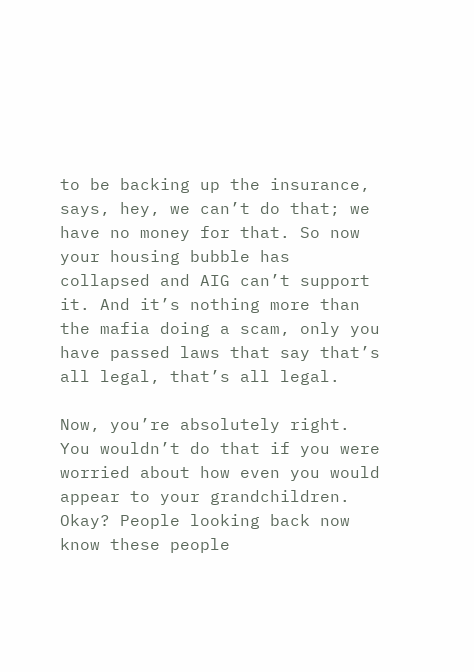to be backing up the insurance, says, hey, we can’t do that; we have no money for that. So now your housing bubble has collapsed and AIG can’t support it. And it’s nothing more than the mafia doing a scam, only you have passed laws that say that’s all legal, that’s all legal.

Now, you’re absolutely right. You wouldn’t do that if you were worried about how even you would appear to your grandchildren. Okay? People looking back now know these people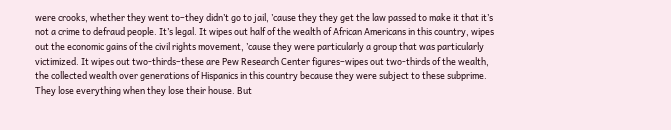were crooks, whether they went to–they didn’t go to jail, ’cause they they get the law passed to make it that it’s not a crime to defraud people. It’s legal. It wipes out half of the wealth of African Americans in this country, wipes out the economic gains of the civil rights movement, ’cause they were particularly a group that was particularly victimized. It wipes out two-thirds–these are Pew Research Center figures–wipes out two-thirds of the wealth, the collected wealth over generations of Hispanics in this country because they were subject to these subprime. They lose everything when they lose their house. But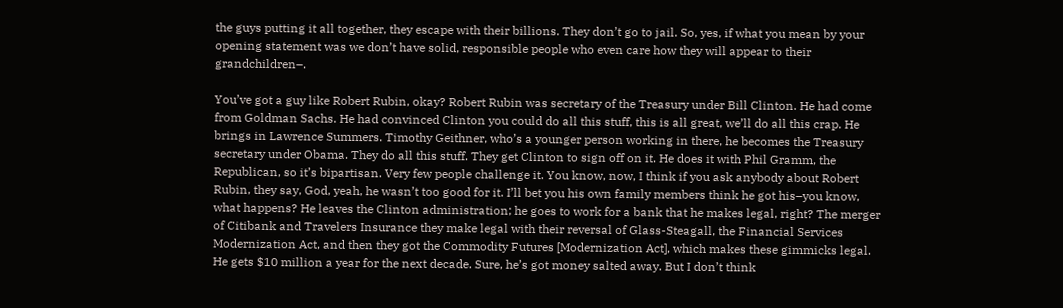the guys putting it all together, they escape with their billions. They don’t go to jail. So, yes, if what you mean by your opening statement was we don’t have solid, responsible people who even care how they will appear to their grandchildren–.

You’ve got a guy like Robert Rubin, okay? Robert Rubin was secretary of the Treasury under Bill Clinton. He had come from Goldman Sachs. He had convinced Clinton you could do all this stuff, this is all great, we’ll do all this crap. He brings in Lawrence Summers. Timothy Geithner, who’s a younger person working in there, he becomes the Treasury secretary under Obama. They do all this stuff. They get Clinton to sign off on it. He does it with Phil Gramm, the Republican, so it’s bipartisan. Very few people challenge it. You know, now, I think if you ask anybody about Robert Rubin, they say, God, yeah, he wasn’t too good for it. I’ll bet you his own family members think he got his–you know, what happens? He leaves the Clinton administration; he goes to work for a bank that he makes legal, right? The merger of Citibank and Travelers Insurance they make legal with their reversal of Glass-Steagall, the Financial Services Modernization Act, and then they got the Commodity Futures [Modernization Act], which makes these gimmicks legal. He gets $10 million a year for the next decade. Sure, he’s got money salted away. But I don’t think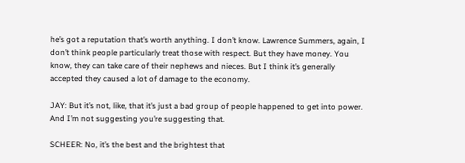he’s got a reputation that’s worth anything. I don’t know. Lawrence Summers, again, I don’t think people particularly treat those with respect. But they have money. You know, they can take care of their nephews and nieces. But I think it’s generally accepted they caused a lot of damage to the economy.

JAY: But it’s not, like, that it’s just a bad group of people happened to get into power. And I’m not suggesting you’re suggesting that.

SCHEER: No, it’s the best and the brightest that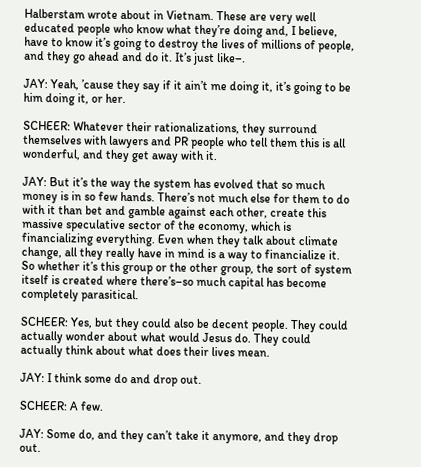Halberstam wrote about in Vietnam. These are very well educated people who know what they’re doing and, I believe, have to know it’s going to destroy the lives of millions of people, and they go ahead and do it. It’s just like–.

JAY: Yeah, ’cause they say if it ain’t me doing it, it’s going to be him doing it, or her.

SCHEER: Whatever their rationalizations, they surround themselves with lawyers and PR people who tell them this is all wonderful, and they get away with it.

JAY: But it’s the way the system has evolved that so much money is in so few hands. There’s not much else for them to do with it than bet and gamble against each other, create this massive speculative sector of the economy, which is financializing everything. Even when they talk about climate change, all they really have in mind is a way to financialize it. So whether it’s this group or the other group, the sort of system itself is created where there’s–so much capital has become completely parasitical.

SCHEER: Yes, but they could also be decent people. They could actually wonder about what would Jesus do. They could actually think about what does their lives mean.

JAY: I think some do and drop out.

SCHEER: A few.

JAY: Some do, and they can’t take it anymore, and they drop out.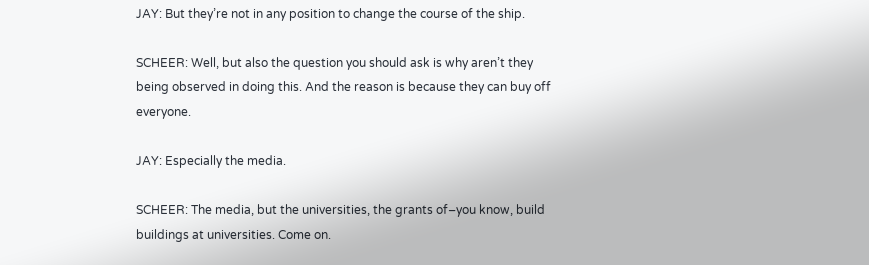JAY: But they’re not in any position to change the course of the ship.

SCHEER: Well, but also the question you should ask is why aren’t they being observed in doing this. And the reason is because they can buy off everyone.

JAY: Especially the media.

SCHEER: The media, but the universities, the grants of–you know, build buildings at universities. Come on.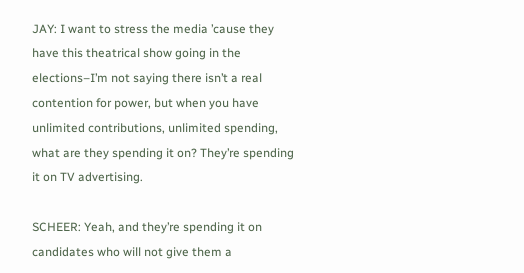JAY: I want to stress the media ’cause they have this theatrical show going in the elections–I’m not saying there isn’t a real contention for power, but when you have unlimited contributions, unlimited spending, what are they spending it on? They’re spending it on TV advertising.

SCHEER: Yeah, and they’re spending it on candidates who will not give them a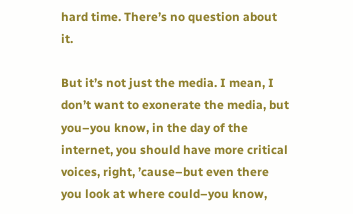hard time. There’s no question about it.

But it’s not just the media. I mean, I don’t want to exonerate the media, but you–you know, in the day of the internet, you should have more critical voices, right, ’cause–but even there you look at where could–you know,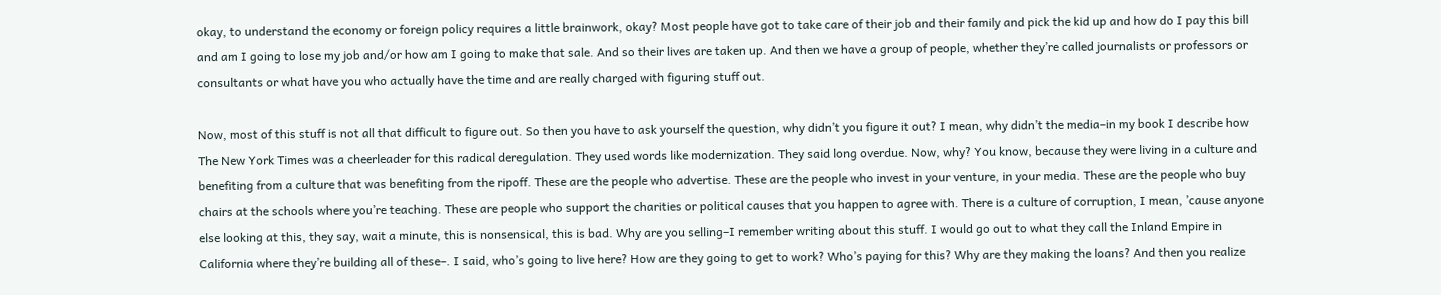okay, to understand the economy or foreign policy requires a little brainwork, okay? Most people have got to take care of their job and their family and pick the kid up and how do I pay this bill and am I going to lose my job and/or how am I going to make that sale. And so their lives are taken up. And then we have a group of people, whether they’re called journalists or professors or consultants or what have you who actually have the time and are really charged with figuring stuff out.

Now, most of this stuff is not all that difficult to figure out. So then you have to ask yourself the question, why didn’t you figure it out? I mean, why didn’t the media–in my book I describe how The New York Times was a cheerleader for this radical deregulation. They used words like modernization. They said long overdue. Now, why? You know, because they were living in a culture and benefiting from a culture that was benefiting from the ripoff. These are the people who advertise. These are the people who invest in your venture, in your media. These are the people who buy chairs at the schools where you’re teaching. These are people who support the charities or political causes that you happen to agree with. There is a culture of corruption, I mean, ’cause anyone else looking at this, they say, wait a minute, this is nonsensical, this is bad. Why are you selling–I remember writing about this stuff. I would go out to what they call the Inland Empire in California where they’re building all of these–. I said, who’s going to live here? How are they going to get to work? Who’s paying for this? Why are they making the loans? And then you realize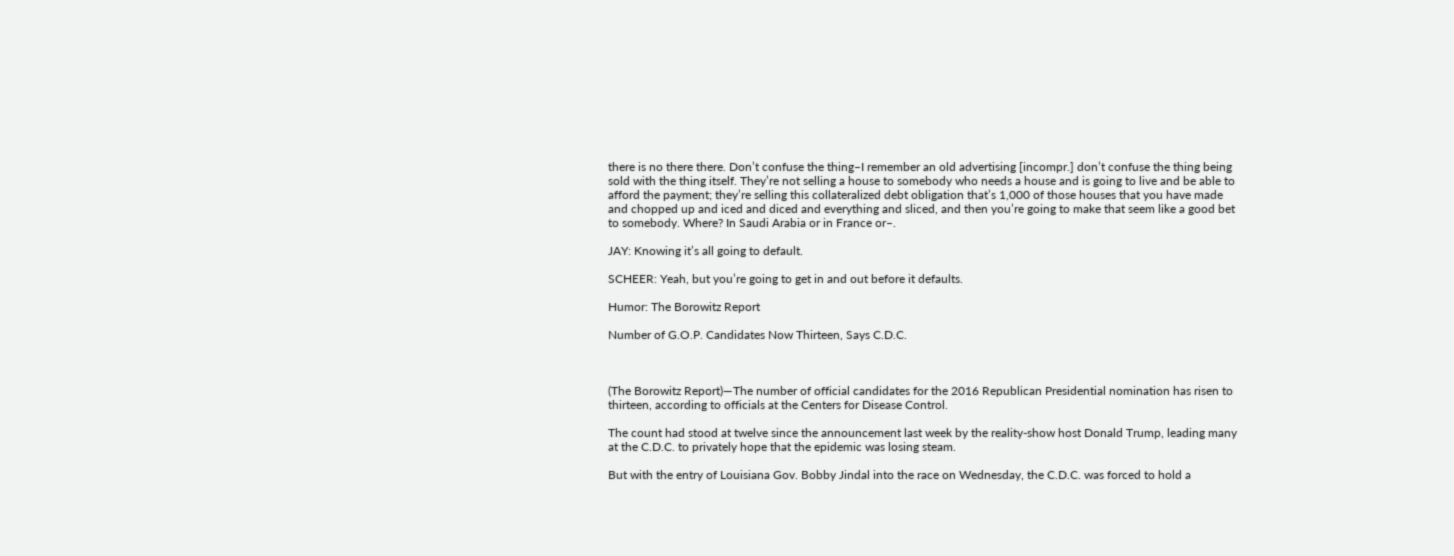there is no there there. Don’t confuse the thing–I remember an old advertising [incompr.] don’t confuse the thing being sold with the thing itself. They’re not selling a house to somebody who needs a house and is going to live and be able to afford the payment; they’re selling this collateralized debt obligation that’s 1,000 of those houses that you have made and chopped up and iced and diced and everything and sliced, and then you’re going to make that seem like a good bet to somebody. Where? In Saudi Arabia or in France or–.

JAY: Knowing it’s all going to default.

SCHEER: Yeah, but you’re going to get in and out before it defaults.

Humor: The Borowitz Report

Number of G.O.P. Candidates Now Thirteen, Says C.D.C.



(The Borowitz Report)—The number of official candidates for the 2016 Republican Presidential nomination has risen to thirteen, according to officials at the Centers for Disease Control.

The count had stood at twelve since the announcement last week by the reality-show host Donald Trump, leading many at the C.D.C. to privately hope that the epidemic was losing steam.

But with the entry of Louisiana Gov. Bobby Jindal into the race on Wednesday, the C.D.C. was forced to hold a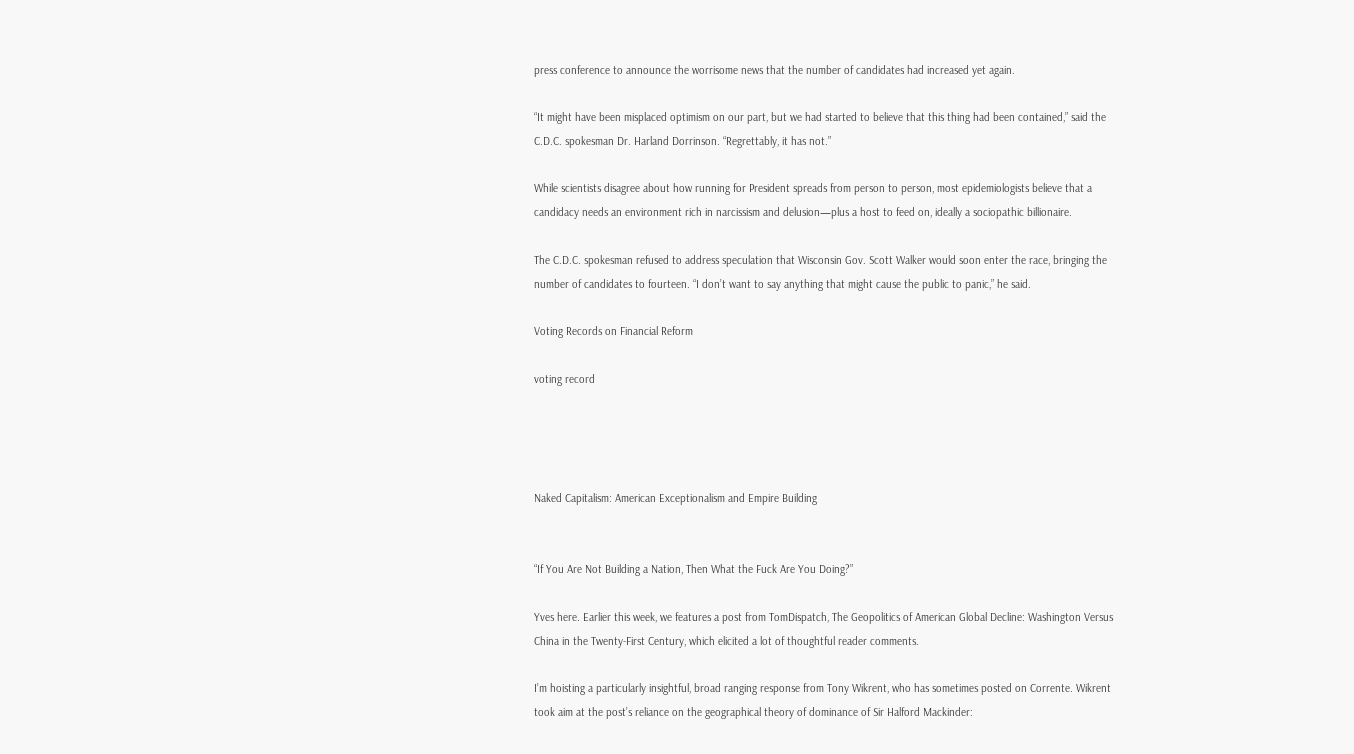press conference to announce the worrisome news that the number of candidates had increased yet again.

“It might have been misplaced optimism on our part, but we had started to believe that this thing had been contained,” said the C.D.C. spokesman Dr. Harland Dorrinson. “Regrettably, it has not.”

While scientists disagree about how running for President spreads from person to person, most epidemiologists believe that a candidacy needs an environment rich in narcissism and delusion—plus a host to feed on, ideally a sociopathic billionaire.

The C.D.C. spokesman refused to address speculation that Wisconsin Gov. Scott Walker would soon enter the race, bringing the number of candidates to fourteen. “I don’t want to say anything that might cause the public to panic,” he said.

Voting Records on Financial Reform

voting record




Naked Capitalism: American Exceptionalism and Empire Building


“If You Are Not Building a Nation, Then What the Fuck Are You Doing?”

Yves here. Earlier this week, we features a post from TomDispatch, The Geopolitics of American Global Decline: Washington Versus China in the Twenty-First Century, which elicited a lot of thoughtful reader comments.

I’m hoisting a particularly insightful, broad ranging response from Tony Wikrent, who has sometimes posted on Corrente. Wikrent took aim at the post’s reliance on the geographical theory of dominance of Sir Halford Mackinder: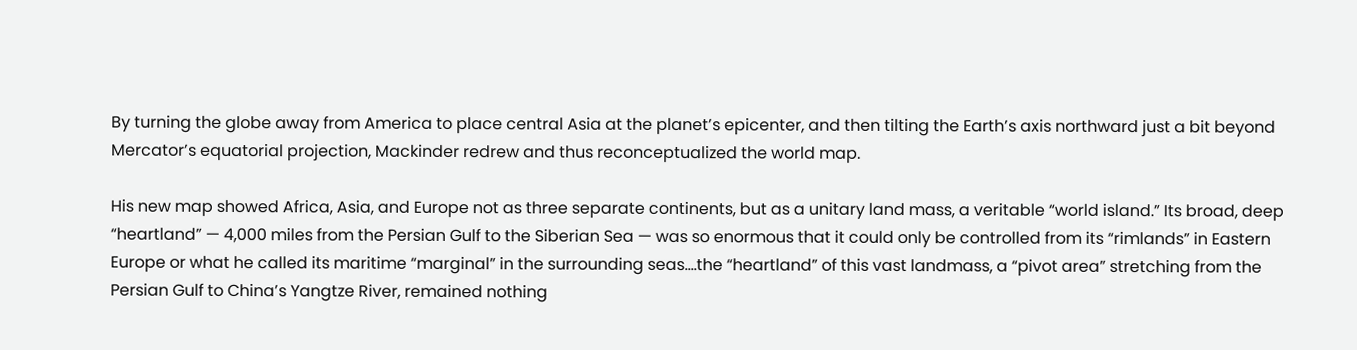By turning the globe away from America to place central Asia at the planet’s epicenter, and then tilting the Earth’s axis northward just a bit beyond Mercator’s equatorial projection, Mackinder redrew and thus reconceptualized the world map.

His new map showed Africa, Asia, and Europe not as three separate continents, but as a unitary land mass, a veritable “world island.” Its broad, deep “heartland” — 4,000 miles from the Persian Gulf to the Siberian Sea — was so enormous that it could only be controlled from its “rimlands” in Eastern Europe or what he called its maritime “marginal” in the surrounding seas….the “heartland” of this vast landmass, a “pivot area” stretching from the Persian Gulf to China’s Yangtze River, remained nothing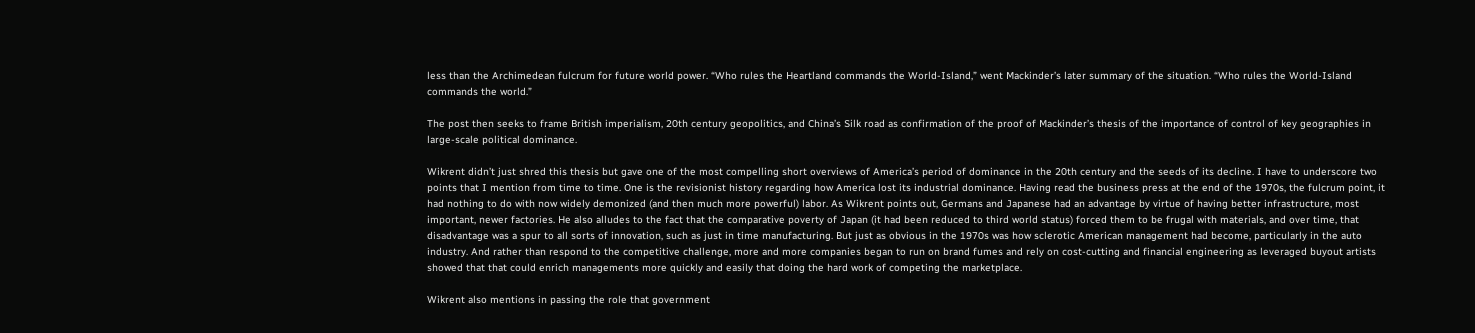less than the Archimedean fulcrum for future world power. “Who rules the Heartland commands the World-Island,” went Mackinder’s later summary of the situation. “Who rules the World-Island commands the world.”

The post then seeks to frame British imperialism, 20th century geopolitics, and China’s Silk road as confirmation of the proof of Mackinder’s thesis of the importance of control of key geographies in large-scale political dominance.

Wikrent didn’t just shred this thesis but gave one of the most compelling short overviews of America’s period of dominance in the 20th century and the seeds of its decline. I have to underscore two points that I mention from time to time. One is the revisionist history regarding how America lost its industrial dominance. Having read the business press at the end of the 1970s, the fulcrum point, it had nothing to do with now widely demonized (and then much more powerful) labor. As Wikrent points out, Germans and Japanese had an advantage by virtue of having better infrastructure, most important, newer factories. He also alludes to the fact that the comparative poverty of Japan (it had been reduced to third world status) forced them to be frugal with materials, and over time, that disadvantage was a spur to all sorts of innovation, such as just in time manufacturing. But just as obvious in the 1970s was how sclerotic American management had become, particularly in the auto industry. And rather than respond to the competitive challenge, more and more companies began to run on brand fumes and rely on cost-cutting and financial engineering as leveraged buyout artists showed that that could enrich managements more quickly and easily that doing the hard work of competing the marketplace.

Wikrent also mentions in passing the role that government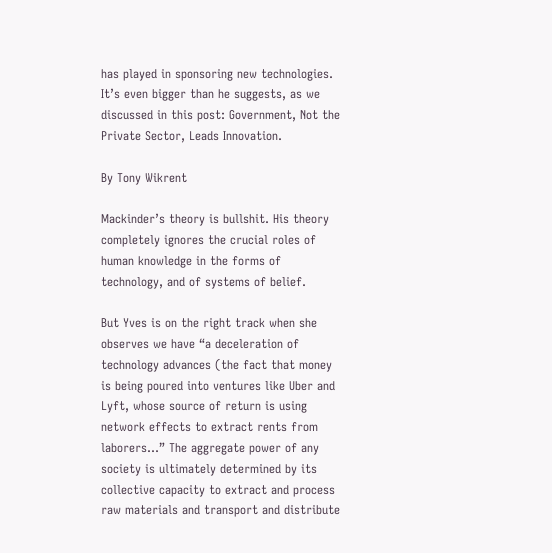has played in sponsoring new technologies. It’s even bigger than he suggests, as we discussed in this post: Government, Not the Private Sector, Leads Innovation.

By Tony Wikrent

Mackinder’s theory is bullshit. His theory completely ignores the crucial roles of human knowledge in the forms of technology, and of systems of belief.

But Yves is on the right track when she observes we have “a deceleration of technology advances (the fact that money is being poured into ventures like Uber and Lyft, whose source of return is using network effects to extract rents from laborers…” The aggregate power of any society is ultimately determined by its collective capacity to extract and process raw materials and transport and distribute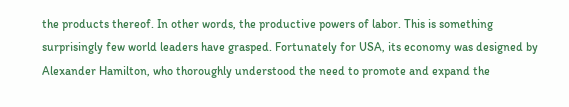the products thereof. In other words, the productive powers of labor. This is something surprisingly few world leaders have grasped. Fortunately for USA, its economy was designed by Alexander Hamilton, who thoroughly understood the need to promote and expand the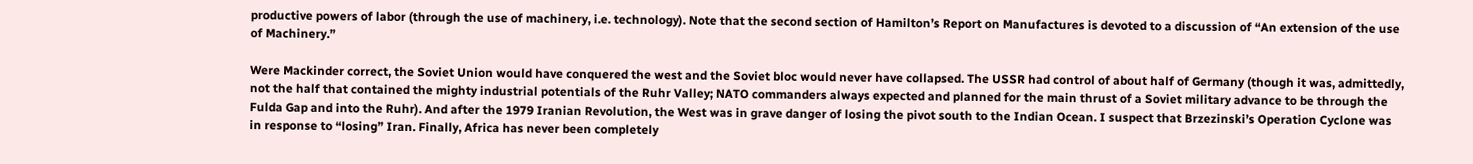productive powers of labor (through the use of machinery, i.e. technology). Note that the second section of Hamilton’s Report on Manufactures is devoted to a discussion of “An extension of the use of Machinery.”

Were Mackinder correct, the Soviet Union would have conquered the west and the Soviet bloc would never have collapsed. The USSR had control of about half of Germany (though it was, admittedly, not the half that contained the mighty industrial potentials of the Ruhr Valley; NATO commanders always expected and planned for the main thrust of a Soviet military advance to be through the Fulda Gap and into the Ruhr). And after the 1979 Iranian Revolution, the West was in grave danger of losing the pivot south to the Indian Ocean. I suspect that Brzezinski’s Operation Cyclone was in response to “losing” Iran. Finally, Africa has never been completely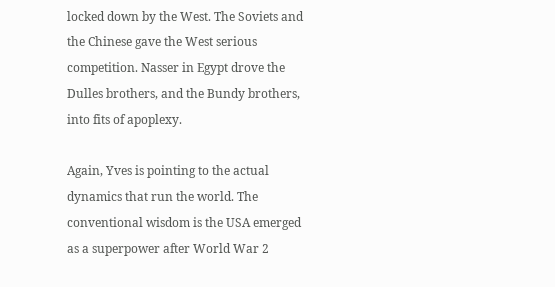locked down by the West. The Soviets and the Chinese gave the West serious competition. Nasser in Egypt drove the Dulles brothers, and the Bundy brothers, into fits of apoplexy.

Again, Yves is pointing to the actual dynamics that run the world. The conventional wisdom is the USA emerged as a superpower after World War 2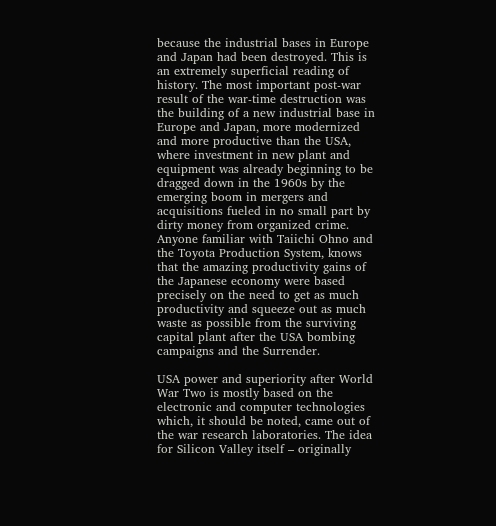because the industrial bases in Europe and Japan had been destroyed. This is an extremely superficial reading of history. The most important post-war result of the war-time destruction was the building of a new industrial base in Europe and Japan, more modernized and more productive than the USA, where investment in new plant and equipment was already beginning to be dragged down in the 1960s by the emerging boom in mergers and acquisitions fueled in no small part by dirty money from organized crime. Anyone familiar with Taiichi Ohno and the Toyota Production System, knows that the amazing productivity gains of the Japanese economy were based precisely on the need to get as much productivity and squeeze out as much waste as possible from the surviving capital plant after the USA bombing campaigns and the Surrender.

USA power and superiority after World War Two is mostly based on the electronic and computer technologies which, it should be noted, came out of the war research laboratories. The idea for Silicon Valley itself – originally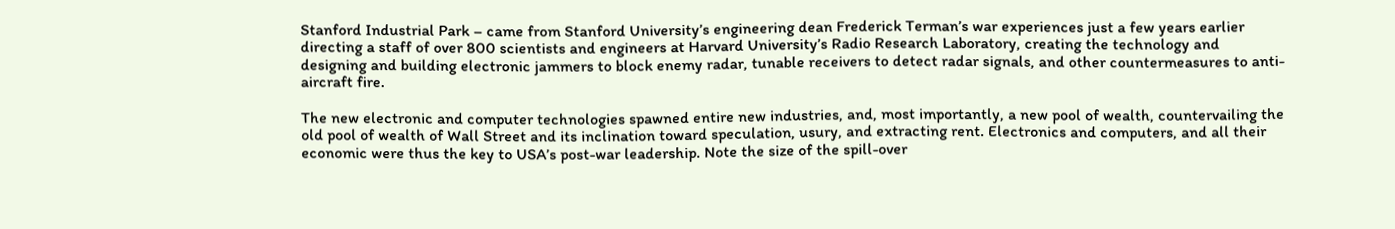Stanford Industrial Park – came from Stanford University’s engineering dean Frederick Terman’s war experiences just a few years earlier directing a staff of over 800 scientists and engineers at Harvard University’s Radio Research Laboratory, creating the technology and designing and building electronic jammers to block enemy radar, tunable receivers to detect radar signals, and other countermeasures to anti-aircraft fire.

The new electronic and computer technologies spawned entire new industries, and, most importantly, a new pool of wealth, countervailing the old pool of wealth of Wall Street and its inclination toward speculation, usury, and extracting rent. Electronics and computers, and all their economic were thus the key to USA’s post-war leadership. Note the size of the spill-over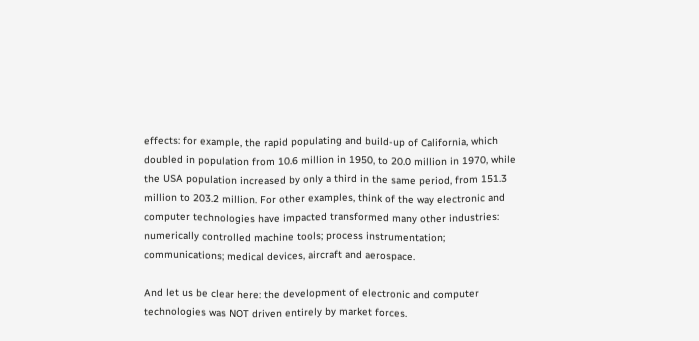effects: for example, the rapid populating and build-up of California, which doubled in population from 10.6 million in 1950, to 20.0 million in 1970, while the USA population increased by only a third in the same period, from 151.3 million to 203.2 million. For other examples, think of the way electronic and computer technologies have impacted transformed many other industries: numerically controlled machine tools; process instrumentation; communications; medical devices, aircraft and aerospace.

And let us be clear here: the development of electronic and computer technologies was NOT driven entirely by market forces.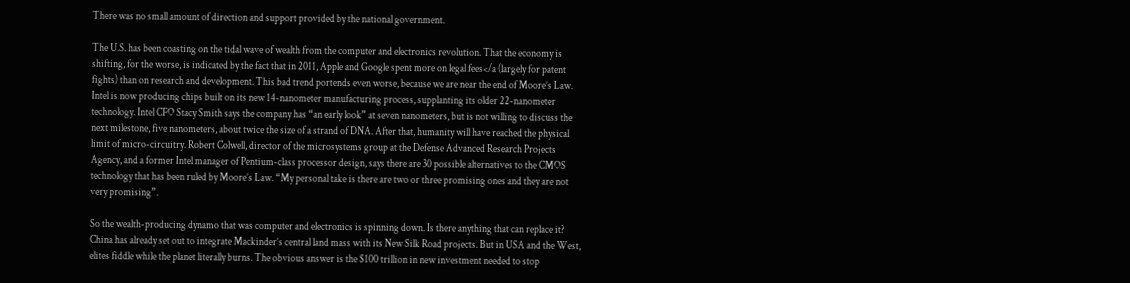There was no small amount of direction and support provided by the national government.

The U.S. has been coasting on the tidal wave of wealth from the computer and electronics revolution. That the economy is shifting, for the worse, is indicated by the fact that in 2011, Apple and Google spent more on legal fees</a (largely for patent fights) than on research and development. This bad trend portends even worse, because we are near the end of Moore’s Law. Intel is now producing chips built on its new 14-nanometer manufacturing process, supplanting its older 22-nanometer technology. Intel CFO Stacy Smith says the company has “an early look” at seven nanometers, but is not willing to discuss the next milestone, five nanometers, about twice the size of a strand of DNA. After that, humanity will have reached the physical limit of micro-circuitry. Robert Colwell, director of the microsystems group at the Defense Advanced Research Projects Agency, and a former Intel manager of Pentium-class processor design, says there are 30 possible alternatives to the CMOS technology that has been ruled by Moore’s Law. “My personal take is there are two or three promising ones and they are not very promising”.

So the wealth-producing dynamo that was computer and electronics is spinning down. Is there anything that can replace it? China has already set out to integrate Mackinder’s central land mass with its New Silk Road projects. But in USA and the West, elites fiddle while the planet literally burns. The obvious answer is the $100 trillion in new investment needed to stop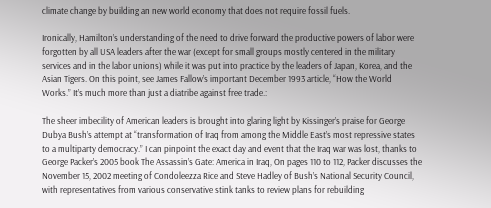climate change by building an new world economy that does not require fossil fuels.

Ironically, Hamilton’s understanding of the need to drive forward the productive powers of labor were forgotten by all USA leaders after the war (except for small groups mostly centered in the military services and in the labor unions) while it was put into practice by the leaders of Japan, Korea, and the Asian Tigers. On this point, see James Fallow’s important December 1993 article, “How the World Works.” It’s much more than just a diatribe against free trade.:

The sheer imbecility of American leaders is brought into glaring light by Kissinger’s praise for George Dubya Bush’s attempt at “transformation of Iraq from among the Middle East’s most repressive states to a multiparty democracy.” I can pinpoint the exact day and event that the Iraq war was lost, thanks to George Packer’s 2005 book The Assassin’s Gate: America in Iraq, On pages 110 to 112, Packer discusses the November 15, 2002 meeting of Condoleezza Rice and Steve Hadley of Bush’s National Security Council, with representatives from various conservative stink tanks to review plans for rebuilding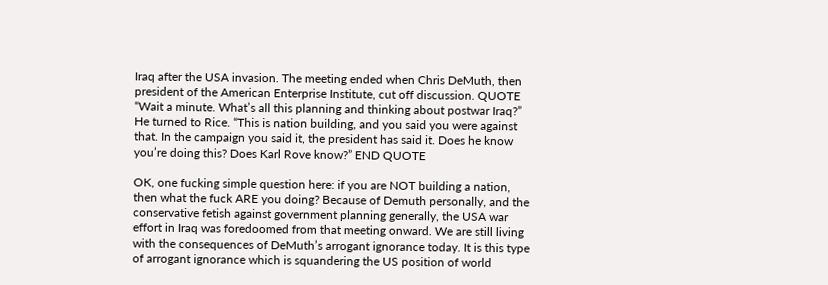Iraq after the USA invasion. The meeting ended when Chris DeMuth, then president of the American Enterprise Institute, cut off discussion. QUOTE “Wait a minute. What’s all this planning and thinking about postwar Iraq?” He turned to Rice. “This is nation building, and you said you were against that. In the campaign you said it, the president has said it. Does he know you’re doing this? Does Karl Rove know?” END QUOTE

OK, one fucking simple question here: if you are NOT building a nation, then what the fuck ARE you doing? Because of Demuth personally, and the conservative fetish against government planning generally, the USA war effort in Iraq was foredoomed from that meeting onward. We are still living with the consequences of DeMuth’s arrogant ignorance today. It is this type of arrogant ignorance which is squandering the US position of world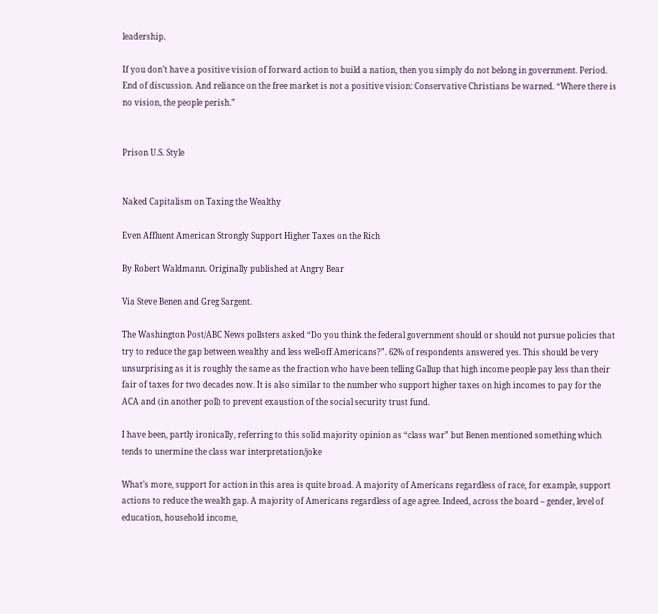leadership.

If you don’t have a positive vision of forward action to build a nation, then you simply do not belong in government. Period. End of discussion. And reliance on the free market is not a positive vision: Conservative Christians be warned. “Where there is no vision, the people perish.”


Prison U.S. Style


Naked Capitalism on Taxing the Wealthy

Even Affluent American Strongly Support Higher Taxes on the Rich

By Robert Waldmann. Originally published at Angry Bear

Via Steve Benen and Greg Sargent.

The Washington Post/ABC News pollsters asked “Do you think the federal government should or should not pursue policies that try to reduce the gap between wealthy and less well-off Americans?”. 62% of respondents answered yes. This should be very unsurprising as it is roughly the same as the fraction who have been telling Gallup that high income people pay less than their fair of taxes for two decades now. It is also similar to the number who support higher taxes on high incomes to pay for the ACA and (in another poll) to prevent exaustion of the social security trust fund.

I have been, partly ironically, referring to this solid majority opinion as “class war” but Benen mentioned something which tends to unermine the class war interpretation/joke

What’s more, support for action in this area is quite broad. A majority of Americans regardless of race, for example, support actions to reduce the wealth gap. A majority of Americans regardless of age agree. Indeed, across the board – gender, level of education, household income,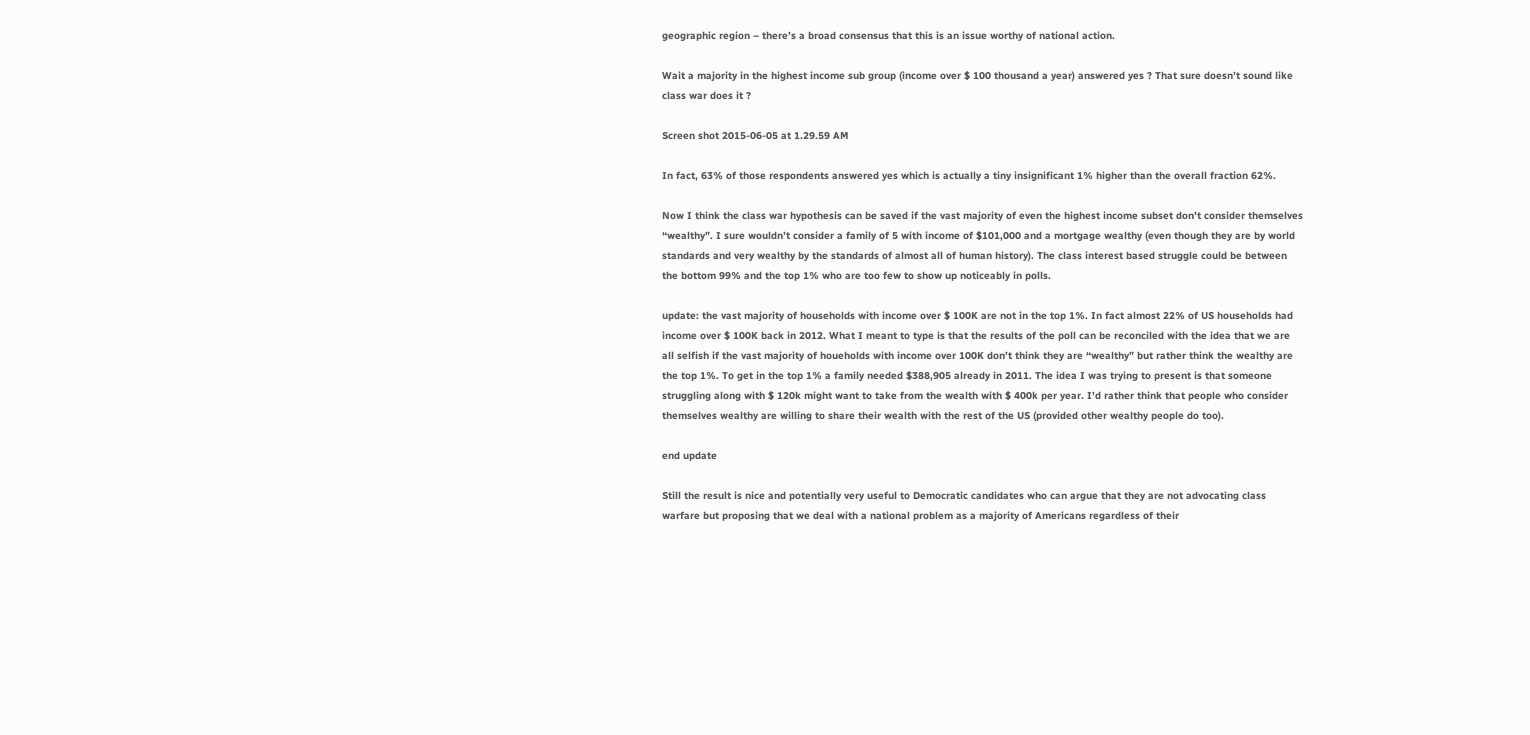geographic region – there’s a broad consensus that this is an issue worthy of national action.

Wait a majority in the highest income sub group (income over $ 100 thousand a year) answered yes ? That sure doesn’t sound like class war does it ?

Screen shot 2015-06-05 at 1.29.59 AM

In fact, 63% of those respondents answered yes which is actually a tiny insignificant 1% higher than the overall fraction 62%.

Now I think the class war hypothesis can be saved if the vast majority of even the highest income subset don’t consider themselves “wealthy”. I sure wouldn’t consider a family of 5 with income of $101,000 and a mortgage wealthy (even though they are by world standards and very wealthy by the standards of almost all of human history). The class interest based struggle could be between the bottom 99% and the top 1% who are too few to show up noticeably in polls.

update: the vast majority of households with income over $ 100K are not in the top 1%. In fact almost 22% of US households had income over $ 100K back in 2012. What I meant to type is that the results of the poll can be reconciled with the idea that we are all selfish if the vast majority of houeholds with income over 100K don’t think they are “wealthy” but rather think the wealthy are the top 1%. To get in the top 1% a family needed $388,905 already in 2011. The idea I was trying to present is that someone struggling along with $ 120k might want to take from the wealth with $ 400k per year. I’d rather think that people who consider themselves wealthy are willing to share their wealth with the rest of the US (provided other wealthy people do too).

end update

Still the result is nice and potentially very useful to Democratic candidates who can argue that they are not advocating class warfare but proposing that we deal with a national problem as a majority of Americans regardless of their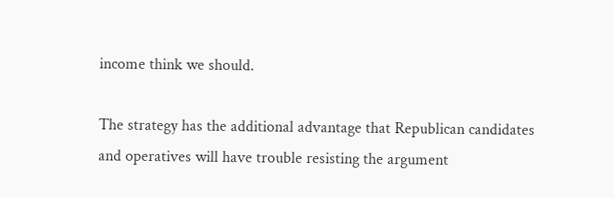income think we should.

The strategy has the additional advantage that Republican candidates and operatives will have trouble resisting the argument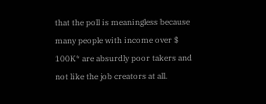that the poll is meaningless because many people with income over $ 100K* are absurdly poor takers and not like the job creators at all.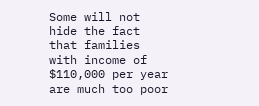Some will not hide the fact that families with income of $110,000 per year are much too poor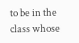to be in the class whose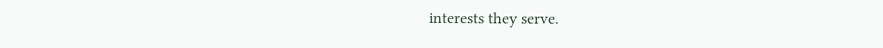interests they serve.